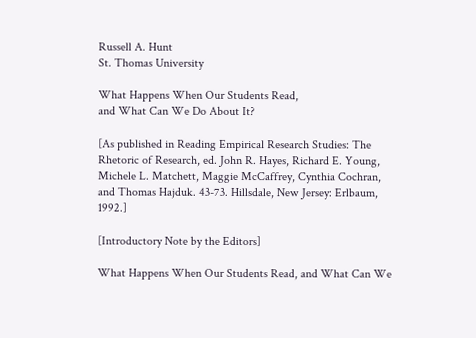Russell A. Hunt
St. Thomas University

What Happens When Our Students Read,
and What Can We Do About It?

[As published in Reading Empirical Research Studies: The Rhetoric of Research, ed. John R. Hayes, Richard E. Young, Michele L. Matchett, Maggie McCaffrey, Cynthia Cochran, and Thomas Hajduk. 43-73. Hillsdale, New Jersey: Erlbaum, 1992.]

[Introductory Note by the Editors]

What Happens When Our Students Read, and What Can We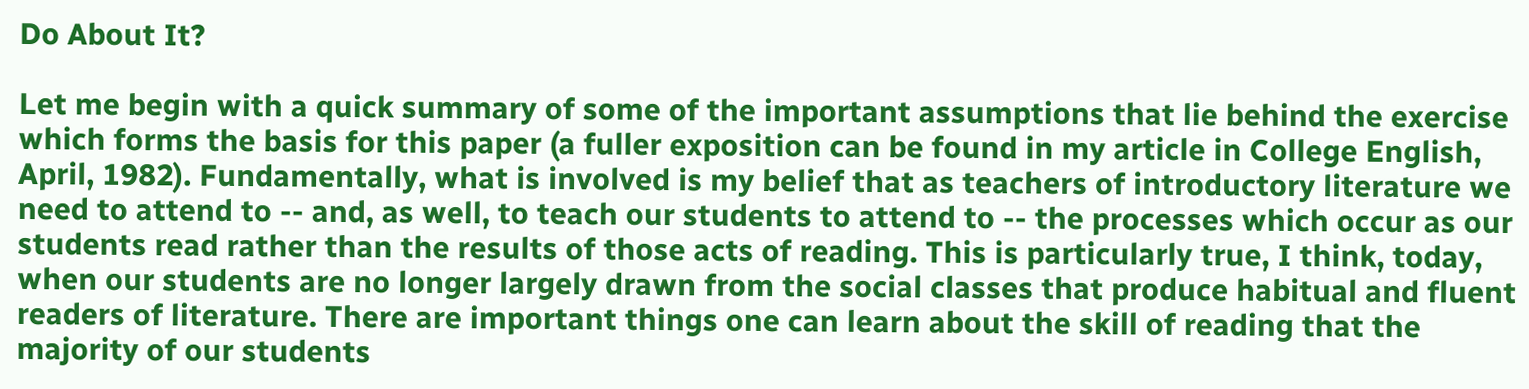Do About It?

Let me begin with a quick summary of some of the important assumptions that lie behind the exercise which forms the basis for this paper (a fuller exposition can be found in my article in College English, April, 1982). Fundamentally, what is involved is my belief that as teachers of introductory literature we need to attend to -- and, as well, to teach our students to attend to -- the processes which occur as our students read rather than the results of those acts of reading. This is particularly true, I think, today, when our students are no longer largely drawn from the social classes that produce habitual and fluent readers of literature. There are important things one can learn about the skill of reading that the majority of our students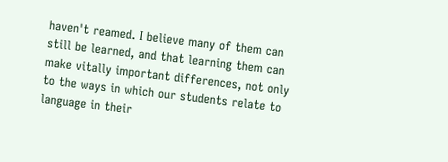haven't reamed. I believe many of them can still be learned, and that learning them can make vitally important differences, not only to the ways in which our students relate to language in their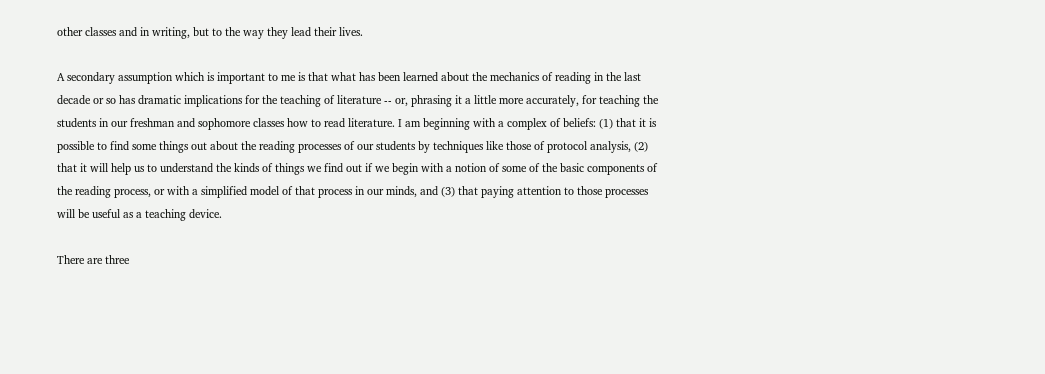other classes and in writing, but to the way they lead their lives.

A secondary assumption which is important to me is that what has been learned about the mechanics of reading in the last decade or so has dramatic implications for the teaching of literature -- or, phrasing it a little more accurately, for teaching the students in our freshman and sophomore classes how to read literature. I am beginning with a complex of beliefs: (1) that it is possible to find some things out about the reading processes of our students by techniques like those of protocol analysis, (2) that it will help us to understand the kinds of things we find out if we begin with a notion of some of the basic components of the reading process, or with a simplified model of that process in our minds, and (3) that paying attention to those processes will be useful as a teaching device.

There are three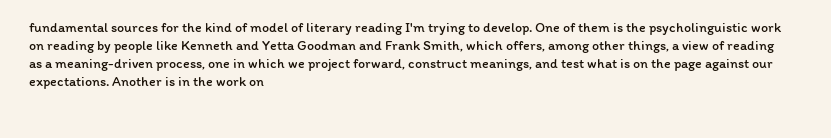fundamental sources for the kind of model of literary reading I'm trying to develop. One of them is the psycholinguistic work on reading by people like Kenneth and Yetta Goodman and Frank Smith, which offers, among other things, a view of reading as a meaning-driven process, one in which we project forward, construct meanings, and test what is on the page against our expectations. Another is in the work on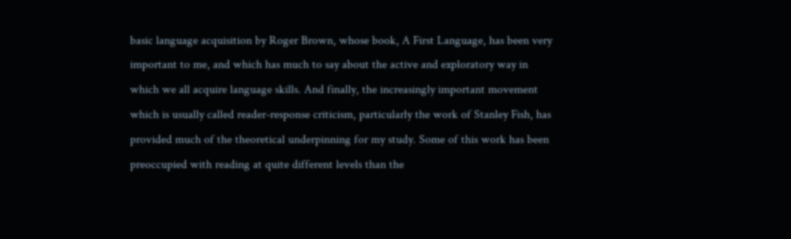basic language acquisition by Roger Brown, whose book, A First Language, has been very important to me, and which has much to say about the active and exploratory way in which we all acquire language skills. And finally, the increasingly important movement which is usually called reader-response criticism, particularly the work of Stanley Fish, has provided much of the theoretical underpinning for my study. Some of this work has been preoccupied with reading at quite different levels than the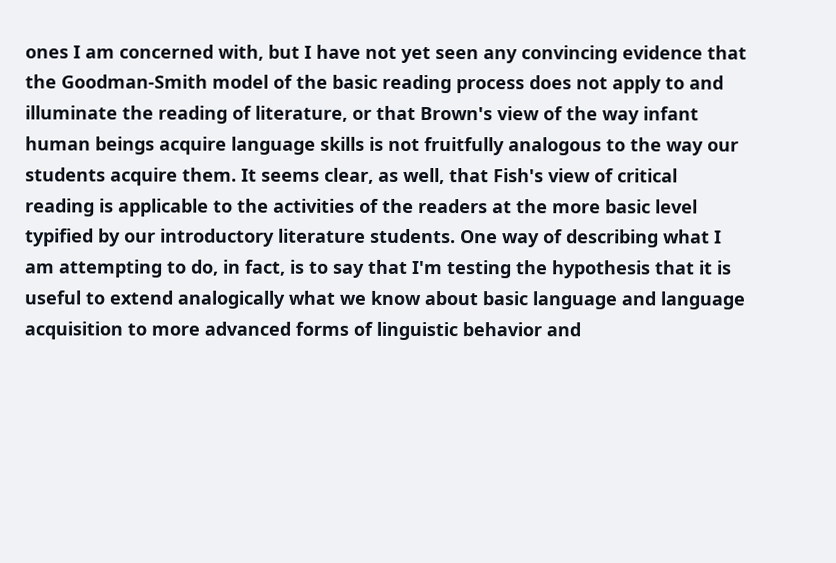ones I am concerned with, but I have not yet seen any convincing evidence that the Goodman-Smith model of the basic reading process does not apply to and illuminate the reading of literature, or that Brown's view of the way infant human beings acquire language skills is not fruitfully analogous to the way our students acquire them. It seems clear, as well, that Fish's view of critical reading is applicable to the activities of the readers at the more basic level typified by our introductory literature students. One way of describing what I am attempting to do, in fact, is to say that I'm testing the hypothesis that it is useful to extend analogically what we know about basic language and language acquisition to more advanced forms of linguistic behavior and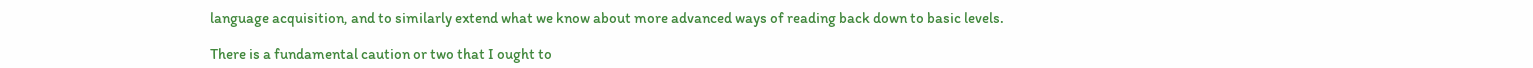language acquisition, and to similarly extend what we know about more advanced ways of reading back down to basic levels.

There is a fundamental caution or two that I ought to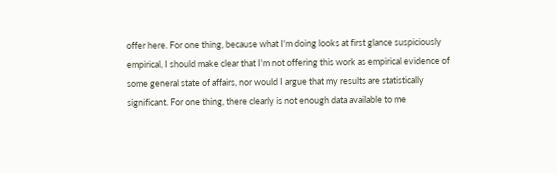offer here. For one thing, because what I'm doing looks at first glance suspiciously empirical, I should make clear that I'm not offering this work as empirical evidence of some general state of affairs, nor would I argue that my results are statistically significant. For one thing, there clearly is not enough data available to me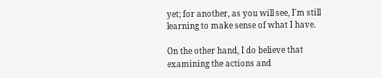yet; for another, as you will see, I'm still learning to make sense of what I have.

On the other hand, I do believe that examining the actions and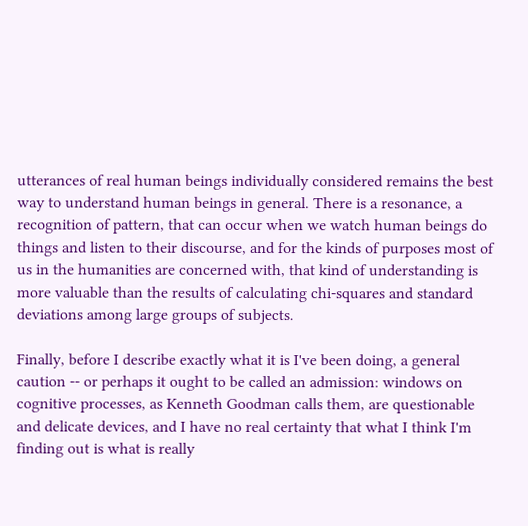utterances of real human beings individually considered remains the best way to understand human beings in general. There is a resonance, a recognition of pattern, that can occur when we watch human beings do things and listen to their discourse, and for the kinds of purposes most of us in the humanities are concerned with, that kind of understanding is more valuable than the results of calculating chi-squares and standard deviations among large groups of subjects.

Finally, before I describe exactly what it is I've been doing, a general caution -- or perhaps it ought to be called an admission: windows on cognitive processes, as Kenneth Goodman calls them, are questionable and delicate devices, and I have no real certainty that what I think I'm finding out is what is really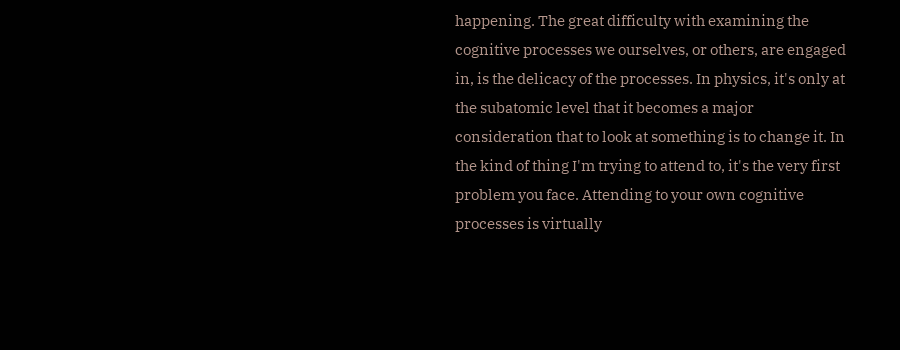happening. The great difficulty with examining the cognitive processes we ourselves, or others, are engaged in, is the delicacy of the processes. In physics, it's only at the subatomic level that it becomes a major consideration that to look at something is to change it. In the kind of thing I'm trying to attend to, it's the very first problem you face. Attending to your own cognitive processes is virtually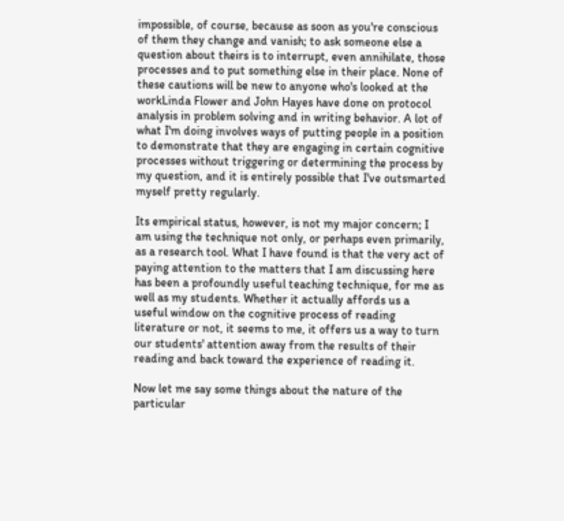impossible, of course, because as soon as you're conscious of them they change and vanish; to ask someone else a question about theirs is to interrupt, even annihilate, those processes and to put something else in their place. None of these cautions will be new to anyone who's looked at the workLinda Flower and John Hayes have done on protocol analysis in problem solving and in writing behavior. A lot of what I'm doing involves ways of putting people in a position to demonstrate that they are engaging in certain cognitive processes without triggering or determining the process by my question, and it is entirely possible that I've outsmarted myself pretty regularly.

Its empirical status, however, is not my major concern; I am using the technique not only, or perhaps even primarily, as a research tool. What I have found is that the very act of paying attention to the matters that I am discussing here has been a profoundly useful teaching technique, for me as well as my students. Whether it actually affords us a useful window on the cognitive process of reading literature or not, it seems to me, it offers us a way to turn our students' attention away from the results of their reading and back toward the experience of reading it.

Now let me say some things about the nature of the particular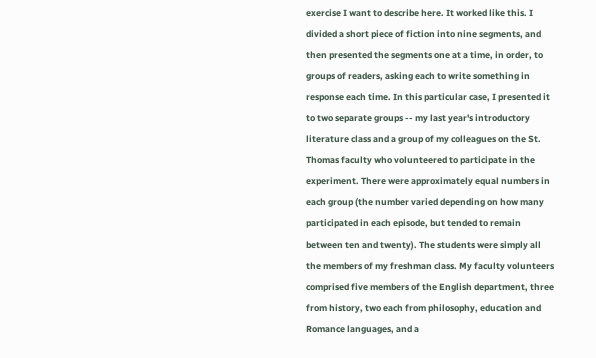exercise I want to describe here. It worked like this. I divided a short piece of fiction into nine segments, and then presented the segments one at a time, in order, to groups of readers, asking each to write something in response each time. In this particular case, I presented it to two separate groups -- my last year's introductory literature class and a group of my colleagues on the St. Thomas faculty who volunteered to participate in the experiment. There were approximately equal numbers in each group (the number varied depending on how many participated in each episode, but tended to remain between ten and twenty). The students were simply all the members of my freshman class. My faculty volunteers comprised five members of the English department, three from history, two each from philosophy, education and Romance languages, and a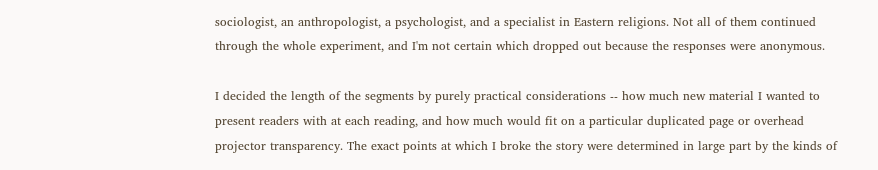sociologist, an anthropologist, a psychologist, and a specialist in Eastern religions. Not all of them continued through the whole experiment, and I'm not certain which dropped out because the responses were anonymous.

I decided the length of the segments by purely practical considerations -- how much new material I wanted to present readers with at each reading, and how much would fit on a particular duplicated page or overhead projector transparency. The exact points at which I broke the story were determined in large part by the kinds of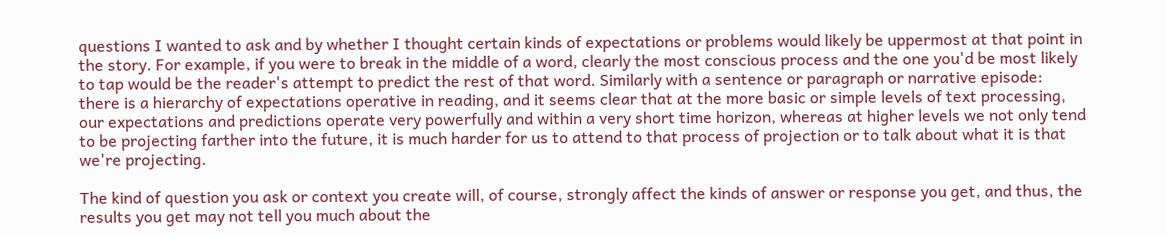questions I wanted to ask and by whether I thought certain kinds of expectations or problems would likely be uppermost at that point in the story. For example, if you were to break in the middle of a word, clearly the most conscious process and the one you'd be most likely to tap would be the reader's attempt to predict the rest of that word. Similarly with a sentence or paragraph or narrative episode: there is a hierarchy of expectations operative in reading, and it seems clear that at the more basic or simple levels of text processing, our expectations and predictions operate very powerfully and within a very short time horizon, whereas at higher levels we not only tend to be projecting farther into the future, it is much harder for us to attend to that process of projection or to talk about what it is that we're projecting.

The kind of question you ask or context you create will, of course, strongly affect the kinds of answer or response you get, and thus, the results you get may not tell you much about the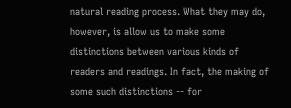natural reading process. What they may do, however, is allow us to make some distinctions between various kinds of readers and readings. In fact, the making of some such distinctions -- for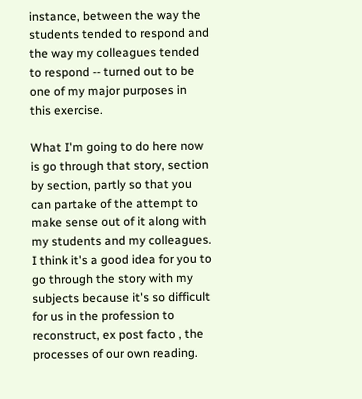instance, between the way the students tended to respond and the way my colleagues tended to respond -- turned out to be one of my major purposes in this exercise.

What I'm going to do here now is go through that story, section by section, partly so that you can partake of the attempt to make sense out of it along with my students and my colleagues. I think it's a good idea for you to go through the story with my subjects because it's so difficult for us in the profession to reconstruct, ex post facto , the processes of our own reading.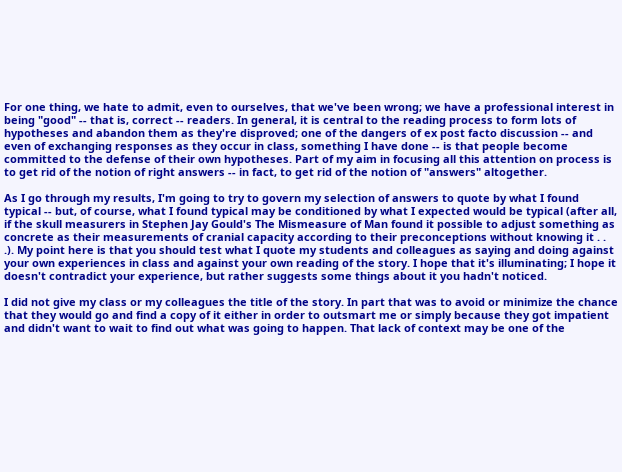For one thing, we hate to admit, even to ourselves, that we've been wrong; we have a professional interest in being "good" -- that is, correct -- readers. In general, it is central to the reading process to form lots of hypotheses and abandon them as they're disproved; one of the dangers of ex post facto discussion -- and even of exchanging responses as they occur in class, something I have done -- is that people become committed to the defense of their own hypotheses. Part of my aim in focusing all this attention on process is to get rid of the notion of right answers -- in fact, to get rid of the notion of "answers" altogether.

As I go through my results, I'm going to try to govern my selection of answers to quote by what I found typical -- but, of course, what I found typical may be conditioned by what I expected would be typical (after all, if the skull measurers in Stephen Jay Gould's The Mismeasure of Man found it possible to adjust something as concrete as their measurements of cranial capacity according to their preconceptions without knowing it . . .). My point here is that you should test what I quote my students and colleagues as saying and doing against your own experiences in class and against your own reading of the story. I hope that it's illuminating; I hope it doesn't contradict your experience, but rather suggests some things about it you hadn't noticed.

I did not give my class or my colleagues the title of the story. In part that was to avoid or minimize the chance that they would go and find a copy of it either in order to outsmart me or simply because they got impatient and didn't want to wait to find out what was going to happen. That lack of context may be one of the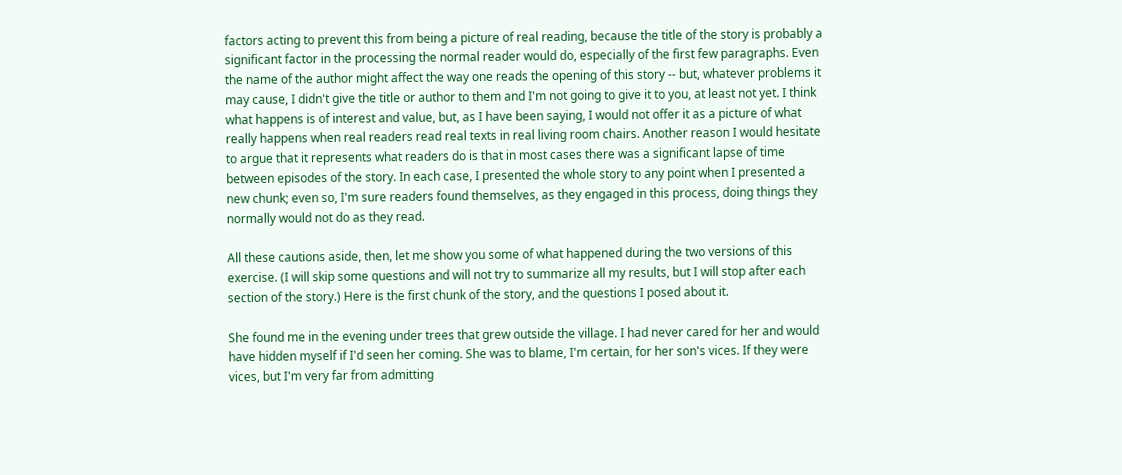factors acting to prevent this from being a picture of real reading, because the title of the story is probably a significant factor in the processing the normal reader would do, especially of the first few paragraphs. Even the name of the author might affect the way one reads the opening of this story -- but, whatever problems it may cause, I didn't give the title or author to them and I'm not going to give it to you, at least not yet. I think what happens is of interest and value, but, as I have been saying, I would not offer it as a picture of what really happens when real readers read real texts in real living room chairs. Another reason I would hesitate to argue that it represents what readers do is that in most cases there was a significant lapse of time between episodes of the story. In each case, I presented the whole story to any point when I presented a new chunk; even so, I'm sure readers found themselves, as they engaged in this process, doing things they normally would not do as they read.

All these cautions aside, then, let me show you some of what happened during the two versions of this exercise. (I will skip some questions and will not try to summarize all my results, but I will stop after each section of the story.) Here is the first chunk of the story, and the questions I posed about it.

She found me in the evening under trees that grew outside the village. I had never cared for her and would have hidden myself if I'd seen her coming. She was to blame, I'm certain, for her son's vices. If they were vices, but I'm very far from admitting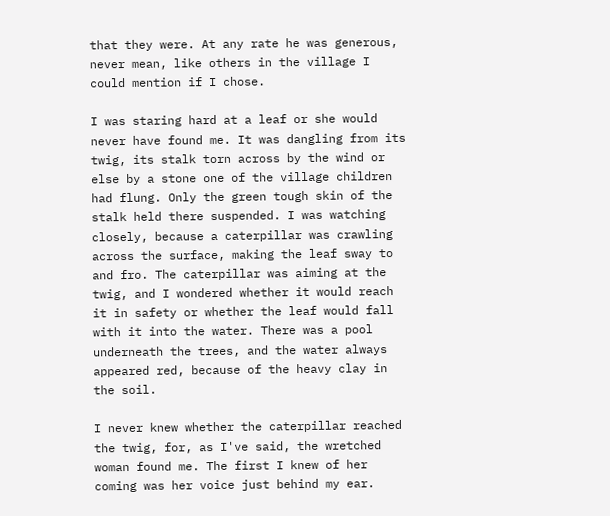that they were. At any rate he was generous, never mean, like others in the village I could mention if I chose.

I was staring hard at a leaf or she would never have found me. It was dangling from its twig, its stalk torn across by the wind or else by a stone one of the village children had flung. Only the green tough skin of the stalk held there suspended. I was watching closely, because a caterpillar was crawling across the surface, making the leaf sway to and fro. The caterpillar was aiming at the twig, and I wondered whether it would reach it in safety or whether the leaf would fall with it into the water. There was a pool underneath the trees, and the water always appeared red, because of the heavy clay in the soil.

I never knew whether the caterpillar reached the twig, for, as I've said, the wretched woman found me. The first I knew of her coming was her voice just behind my ear.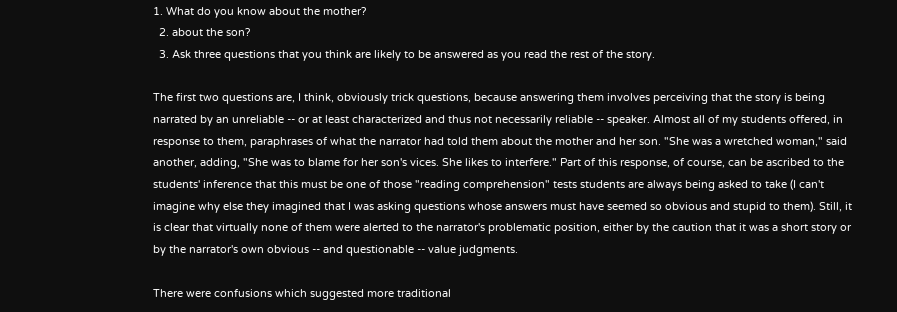1. What do you know about the mother?
  2. about the son?
  3. Ask three questions that you think are likely to be answered as you read the rest of the story.

The first two questions are, I think, obviously trick questions, because answering them involves perceiving that the story is being narrated by an unreliable -- or at least characterized and thus not necessarily reliable -- speaker. Almost all of my students offered, in response to them, paraphrases of what the narrator had told them about the mother and her son. "She was a wretched woman," said another, adding, "She was to blame for her son's vices. She likes to interfere." Part of this response, of course, can be ascribed to the students' inference that this must be one of those "reading comprehension" tests students are always being asked to take (I can't imagine why else they imagined that I was asking questions whose answers must have seemed so obvious and stupid to them). Still, it is clear that virtually none of them were alerted to the narrator's problematic position, either by the caution that it was a short story or by the narrator's own obvious -- and questionable -- value judgments.

There were confusions which suggested more traditional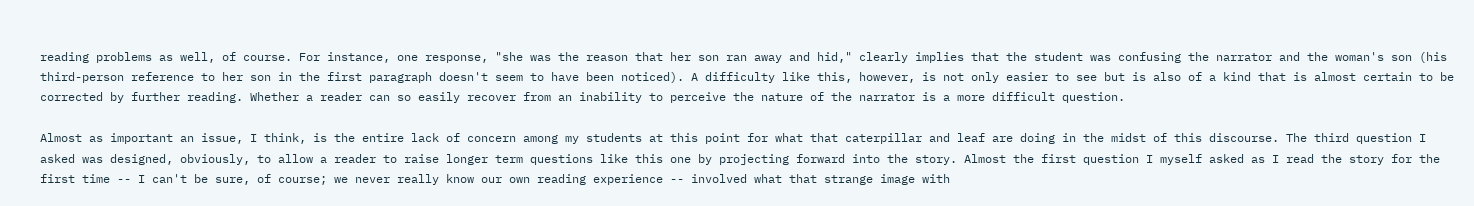reading problems as well, of course. For instance, one response, "she was the reason that her son ran away and hid," clearly implies that the student was confusing the narrator and the woman's son (his third-person reference to her son in the first paragraph doesn't seem to have been noticed). A difficulty like this, however, is not only easier to see but is also of a kind that is almost certain to be corrected by further reading. Whether a reader can so easily recover from an inability to perceive the nature of the narrator is a more difficult question.

Almost as important an issue, I think, is the entire lack of concern among my students at this point for what that caterpillar and leaf are doing in the midst of this discourse. The third question I asked was designed, obviously, to allow a reader to raise longer term questions like this one by projecting forward into the story. Almost the first question I myself asked as I read the story for the first time -- I can't be sure, of course; we never really know our own reading experience -- involved what that strange image with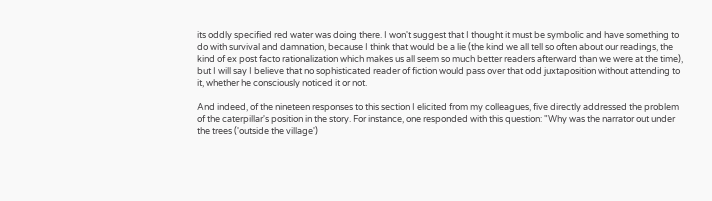its oddly specified red water was doing there. I won't suggest that I thought it must be symbolic and have something to do with survival and damnation, because I think that would be a lie (the kind we all tell so often about our readings, the kind of ex post facto rationalization which makes us all seem so much better readers afterward than we were at the time), but I will say I believe that no sophisticated reader of fiction would pass over that odd juxtaposition without attending to it, whether he consciously noticed it or not.

And indeed, of the nineteen responses to this section I elicited from my colleagues, five directly addressed the problem of the caterpillar's position in the story. For instance, one responded with this question: "Why was the narrator out under the trees ('outside the village')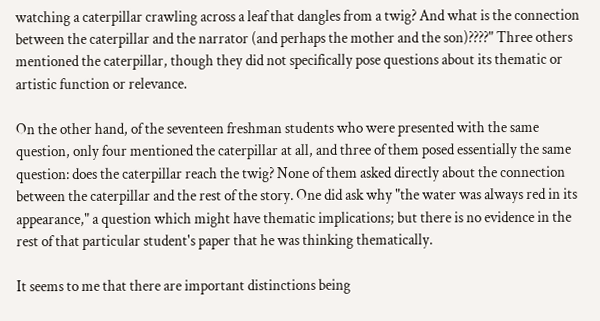watching a caterpillar crawling across a leaf that dangles from a twig? And what is the connection between the caterpillar and the narrator (and perhaps the mother and the son)????" Three others mentioned the caterpillar, though they did not specifically pose questions about its thematic or artistic function or relevance.

On the other hand, of the seventeen freshman students who were presented with the same question, only four mentioned the caterpillar at all, and three of them posed essentially the same question: does the caterpillar reach the twig? None of them asked directly about the connection between the caterpillar and the rest of the story. One did ask why "the water was always red in its appearance," a question which might have thematic implications; but there is no evidence in the rest of that particular student's paper that he was thinking thematically.

It seems to me that there are important distinctions being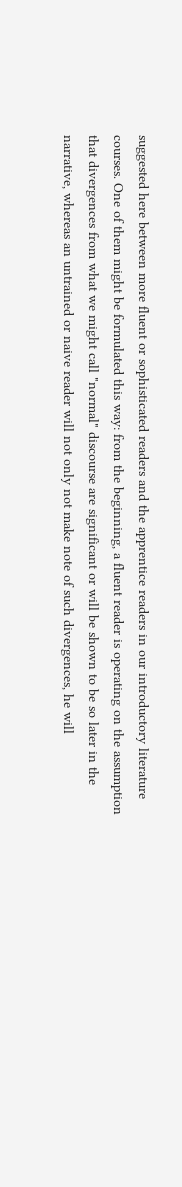suggested here between more fluent or sophisticated readers and the apprentice readers in our introductory literature courses. One of them might be formulated this way: from the beginning, a fluent reader is operating on the assumption that divergences from what we might call "normal" discourse are significant or will be shown to be so later in the narrative, whereas an untrained or naive reader will not only not make note of such divergences, he will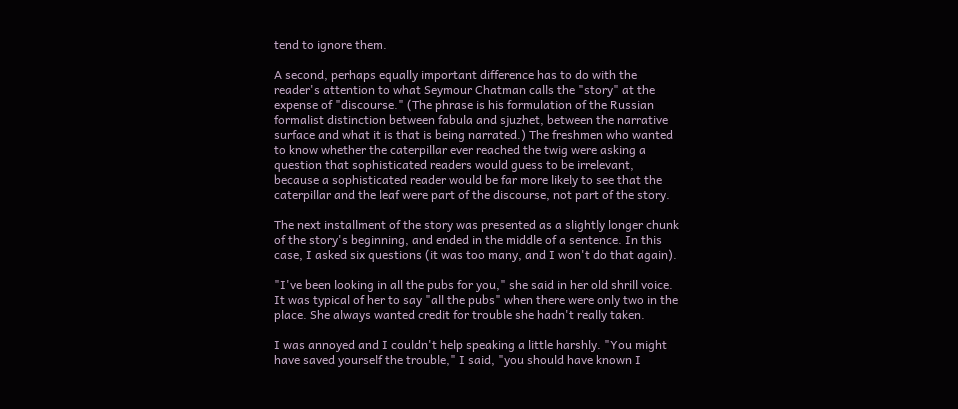tend to ignore them.

A second, perhaps equally important difference has to do with the reader's attention to what Seymour Chatman calls the "story" at the expense of "discourse." (The phrase is his formulation of the Russian formalist distinction between fabula and sjuzhet, between the narrative surface and what it is that is being narrated.) The freshmen who wanted to know whether the caterpillar ever reached the twig were asking a question that sophisticated readers would guess to be irrelevant, because a sophisticated reader would be far more likely to see that the caterpillar and the leaf were part of the discourse, not part of the story.

The next installment of the story was presented as a slightly longer chunk of the story's beginning, and ended in the middle of a sentence. In this case, I asked six questions (it was too many, and I won't do that again).

"I've been looking in all the pubs for you," she said in her old shrill voice. It was typical of her to say "all the pubs" when there were only two in the place. She always wanted credit for trouble she hadn't really taken.

I was annoyed and I couldn't help speaking a little harshly. "You might have saved yourself the trouble," I said, "you should have known I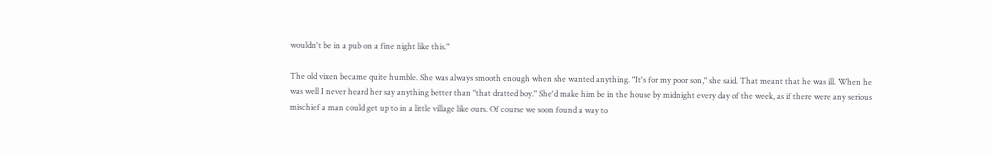wouldn't be in a pub on a fine night like this."

The old vixen became quite humble. She was always smooth enough when she wanted anything. "It's for my poor son," she said. That meant that he was ill. When he was well I never heard her say anything better than "that dratted boy." She'd make him be in the house by midnight every day of the week, as if there were any serious mischief a man could get up to in a little village like ours. Of course we soon found a way to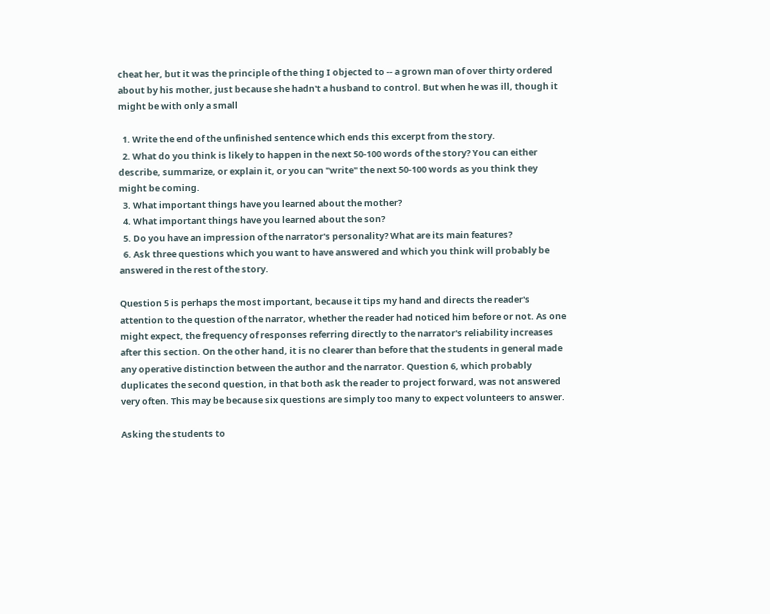cheat her, but it was the principle of the thing I objected to -- a grown man of over thirty ordered about by his mother, just because she hadn't a husband to control. But when he was ill, though it might be with only a small

  1. Write the end of the unfinished sentence which ends this excerpt from the story.
  2. What do you think is likely to happen in the next 50-100 words of the story? You can either describe, summarize, or explain it, or you can "write" the next 50-100 words as you think they might be coming.
  3. What important things have you learned about the mother?
  4. What important things have you learned about the son?
  5. Do you have an impression of the narrator's personality? What are its main features?
  6. Ask three questions which you want to have answered and which you think will probably be answered in the rest of the story.

Question 5 is perhaps the most important, because it tips my hand and directs the reader's attention to the question of the narrator, whether the reader had noticed him before or not. As one might expect, the frequency of responses referring directly to the narrator's reliability increases after this section. On the other hand, it is no clearer than before that the students in general made any operative distinction between the author and the narrator. Question 6, which probably duplicates the second question, in that both ask the reader to project forward, was not answered very often. This may be because six questions are simply too many to expect volunteers to answer.

Asking the students to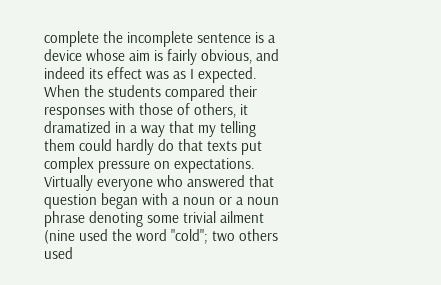complete the incomplete sentence is a device whose aim is fairly obvious, and indeed its effect was as I expected. When the students compared their responses with those of others, it dramatized in a way that my telling them could hardly do that texts put complex pressure on expectations. Virtually everyone who answered that question began with a noun or a noun phrase denoting some trivial ailment (nine used the word "cold"; two others used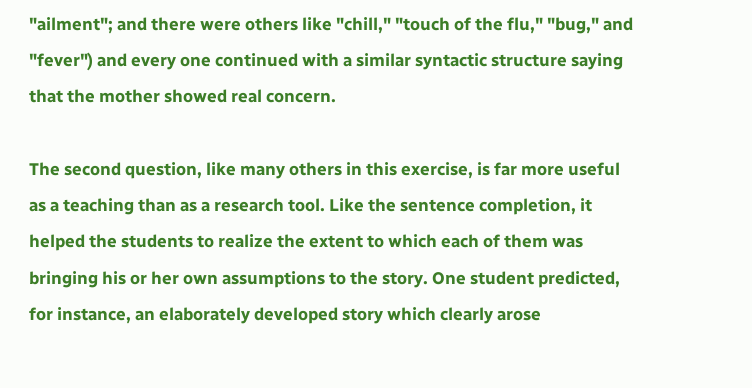"ailment"; and there were others like "chill," "touch of the flu," "bug," and "fever") and every one continued with a similar syntactic structure saying that the mother showed real concern.

The second question, like many others in this exercise, is far more useful as a teaching than as a research tool. Like the sentence completion, it helped the students to realize the extent to which each of them was bringing his or her own assumptions to the story. One student predicted, for instance, an elaborately developed story which clearly arose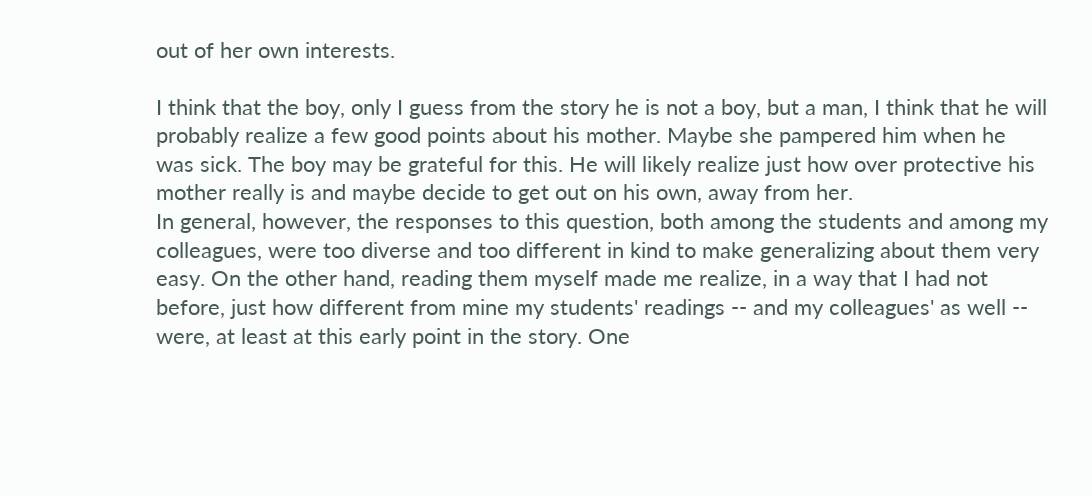out of her own interests.

I think that the boy, only I guess from the story he is not a boy, but a man, I think that he will probably realize a few good points about his mother. Maybe she pampered him when he was sick. The boy may be grateful for this. He will likely realize just how over protective his mother really is and maybe decide to get out on his own, away from her.
In general, however, the responses to this question, both among the students and among my colleagues, were too diverse and too different in kind to make generalizing about them very easy. On the other hand, reading them myself made me realize, in a way that I had not before, just how different from mine my students' readings -- and my colleagues' as well -- were, at least at this early point in the story. One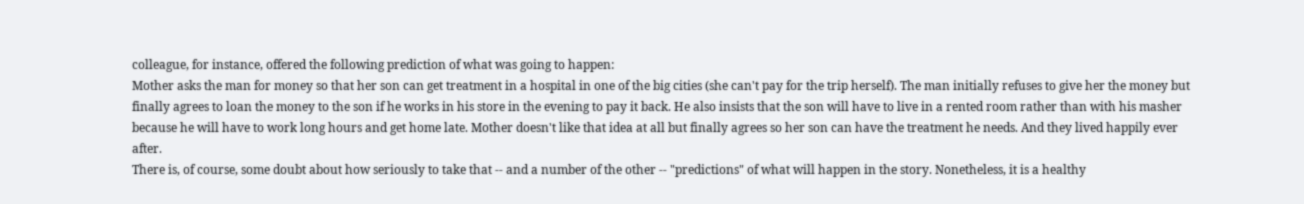colleague, for instance, offered the following prediction of what was going to happen:
Mother asks the man for money so that her son can get treatment in a hospital in one of the big cities (she can't pay for the trip herself). The man initially refuses to give her the money but finally agrees to loan the money to the son if he works in his store in the evening to pay it back. He also insists that the son will have to live in a rented room rather than with his masher because he will have to work long hours and get home late. Mother doesn't like that idea at all but finally agrees so her son can have the treatment he needs. And they lived happily ever after.
There is, of course, some doubt about how seriously to take that -- and a number of the other -- "predictions" of what will happen in the story. Nonetheless, it is a healthy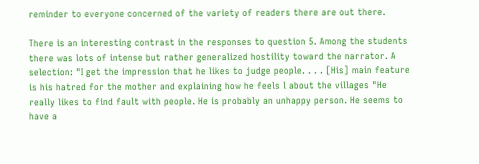reminder to everyone concerned of the variety of readers there are out there.

There is an interesting contrast in the responses to question 5. Among the students there was lots of intense but rather generalized hostility toward the narrator. A selection: "I get the impression that he likes to judge people. . . . [His] main feature is his hatred for the mother and explaining how he feels l about the villages "He really likes to find fault with people. He is probably an unhappy person. He seems to have a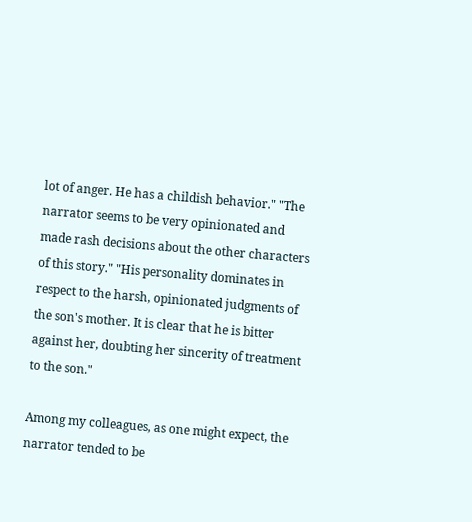lot of anger. He has a childish behavior." "The narrator seems to be very opinionated and made rash decisions about the other characters of this story." "His personality dominates in respect to the harsh, opinionated judgments of the son's mother. It is clear that he is bitter against her, doubting her sincerity of treatment to the son."

Among my colleagues, as one might expect, the narrator tended to be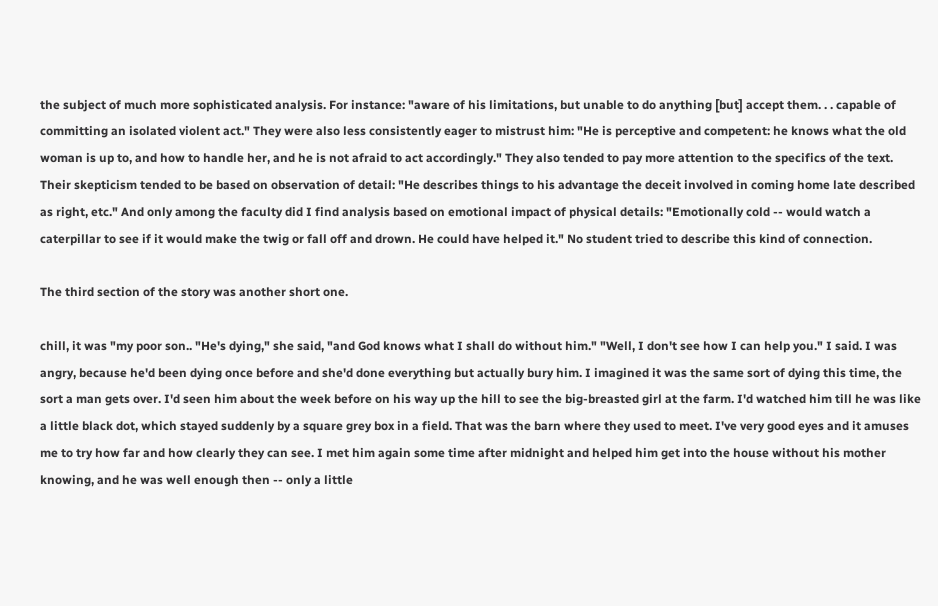the subject of much more sophisticated analysis. For instance: "aware of his limitations, but unable to do anything [but] accept them. . . capable of committing an isolated violent act." They were also less consistently eager to mistrust him: "He is perceptive and competent: he knows what the old woman is up to, and how to handle her, and he is not afraid to act accordingly." They also tended to pay more attention to the specifics of the text. Their skepticism tended to be based on observation of detail: "He describes things to his advantage the deceit involved in coming home late described as right, etc." And only among the faculty did I find analysis based on emotional impact of physical details: "Emotionally cold -- would watch a caterpillar to see if it would make the twig or fall off and drown. He could have helped it." No student tried to describe this kind of connection.

The third section of the story was another short one.

chill, it was "my poor son.. "He's dying," she said, "and God knows what I shall do without him." "Well, I don't see how I can help you." I said. I was angry, because he'd been dying once before and she'd done everything but actually bury him. I imagined it was the same sort of dying this time, the sort a man gets over. I'd seen him about the week before on his way up the hill to see the big-breasted girl at the farm. I'd watched him till he was like a little black dot, which stayed suddenly by a square grey box in a field. That was the barn where they used to meet. I've very good eyes and it amuses me to try how far and how clearly they can see. I met him again some time after midnight and helped him get into the house without his mother knowing, and he was well enough then -- only a little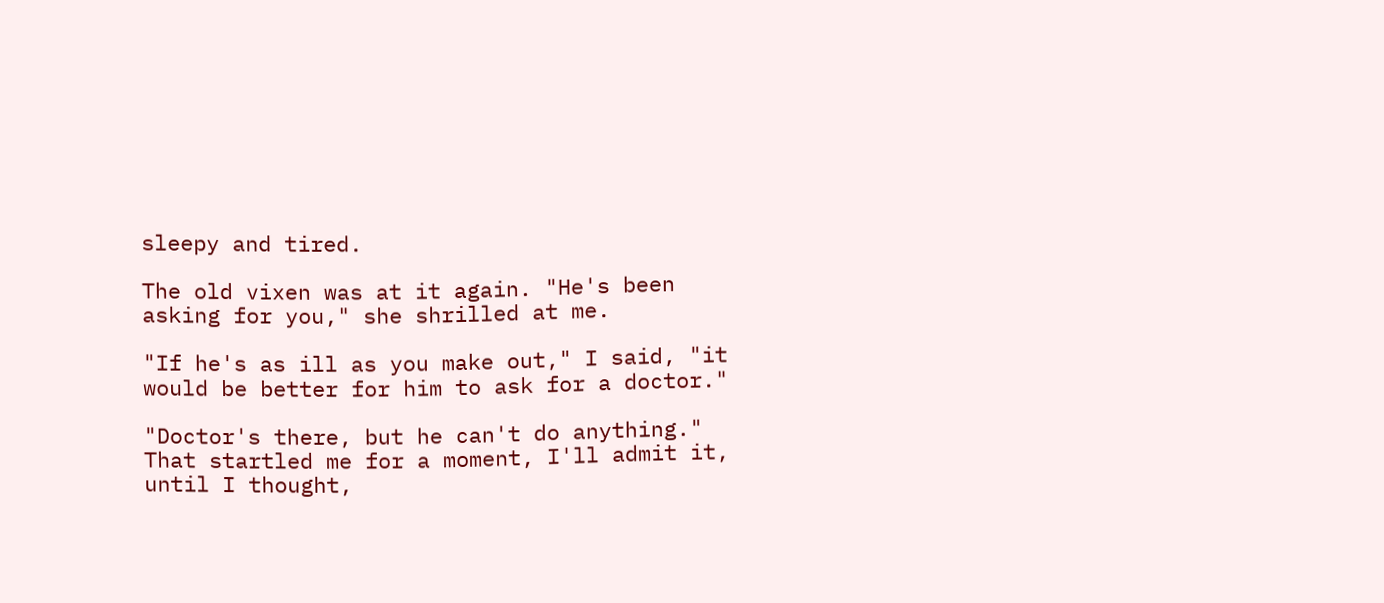sleepy and tired.

The old vixen was at it again. "He's been asking for you," she shrilled at me.

"If he's as ill as you make out," I said, "it would be better for him to ask for a doctor."

"Doctor's there, but he can't do anything." That startled me for a moment, I'll admit it, until I thought,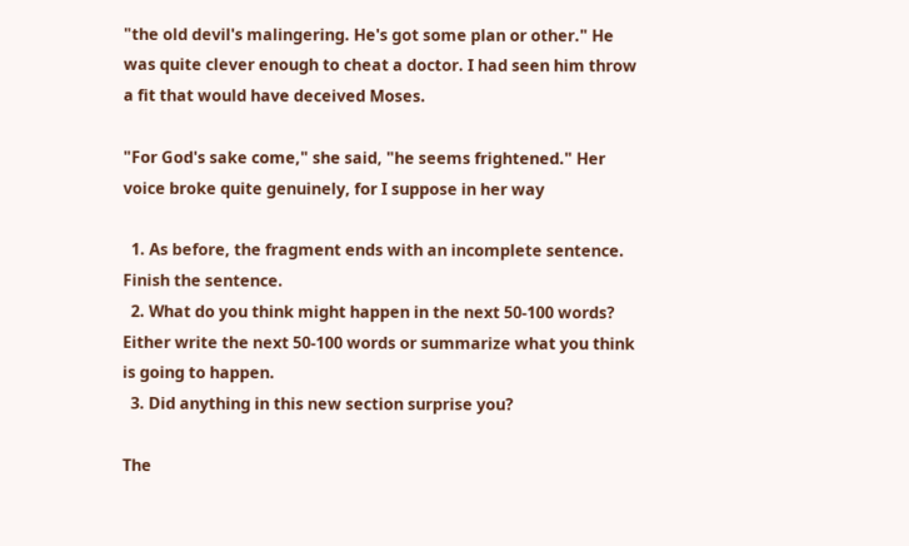"the old devil's malingering. He's got some plan or other." He was quite clever enough to cheat a doctor. I had seen him throw a fit that would have deceived Moses.

"For God's sake come," she said, "he seems frightened." Her voice broke quite genuinely, for I suppose in her way

  1. As before, the fragment ends with an incomplete sentence. Finish the sentence.
  2. What do you think might happen in the next 50-100 words? Either write the next 50-100 words or summarize what you think is going to happen.
  3. Did anything in this new section surprise you?

The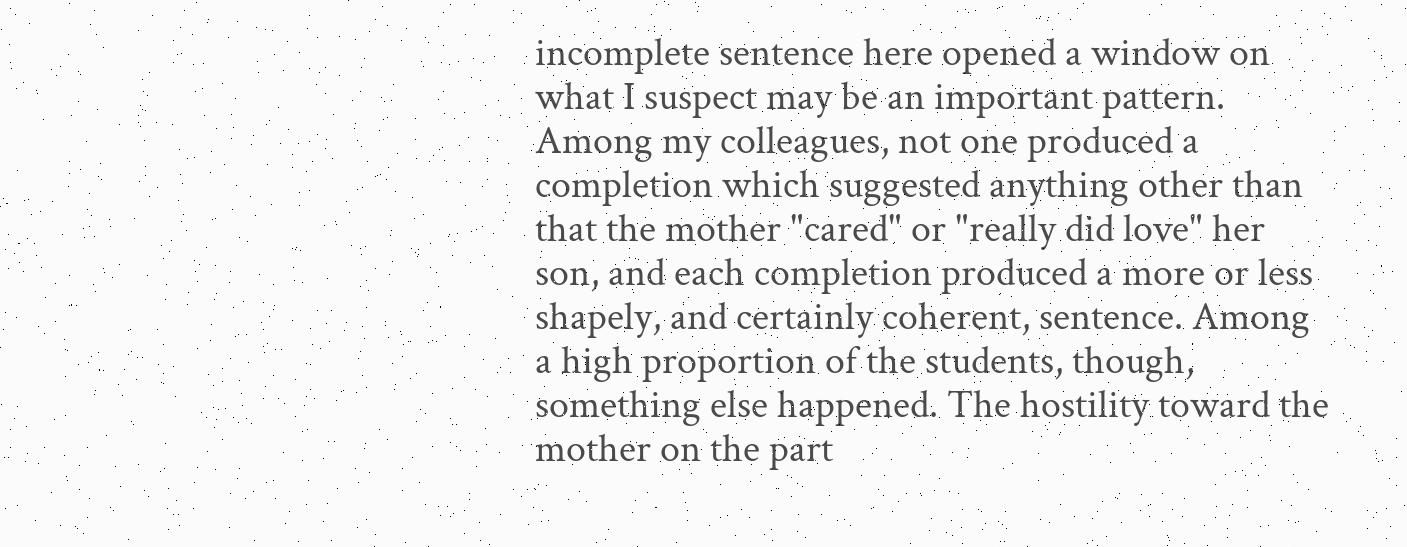incomplete sentence here opened a window on what I suspect may be an important pattern. Among my colleagues, not one produced a completion which suggested anything other than that the mother "cared" or "really did love" her son, and each completion produced a more or less shapely, and certainly coherent, sentence. Among a high proportion of the students, though, something else happened. The hostility toward the mother on the part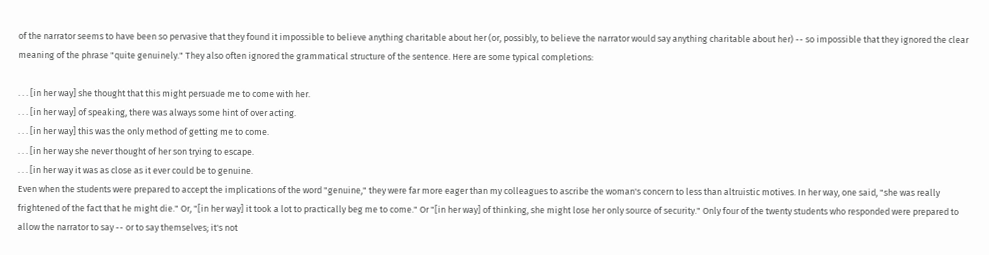of the narrator seems to have been so pervasive that they found it impossible to believe anything charitable about her (or, possibly, to believe the narrator would say anything charitable about her) -- so impossible that they ignored the clear meaning of the phrase "quite genuinely." They also often ignored the grammatical structure of the sentence. Here are some typical completions:

. . . [in her way] she thought that this might persuade me to come with her.
. . . [in her way] of speaking, there was always some hint of over acting.
. . . [in her way] this was the only method of getting me to come.
. . . [in her way she never thought of her son trying to escape.
. . . [in her way it was as close as it ever could be to genuine.
Even when the students were prepared to accept the implications of the word "genuine," they were far more eager than my colleagues to ascribe the woman's concern to less than altruistic motives. In her way, one said, "she was really frightened of the fact that he might die." Or, "[in her way] it took a lot to practically beg me to come." Or "[in her way] of thinking, she might lose her only source of security." Only four of the twenty students who responded were prepared to allow the narrator to say -- or to say themselves; it's not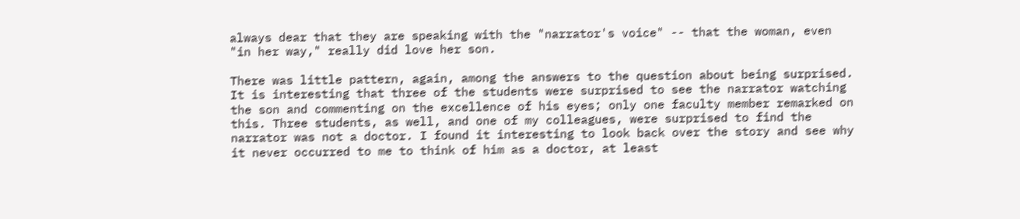always dear that they are speaking with the "narrator's voice" -- that the woman, even "in her way," really did love her son.

There was little pattern, again, among the answers to the question about being surprised. It is interesting that three of the students were surprised to see the narrator watching the son and commenting on the excellence of his eyes; only one faculty member remarked on this. Three students, as well, and one of my colleagues, were surprised to find the narrator was not a doctor. I found it interesting to look back over the story and see why it never occurred to me to think of him as a doctor, at least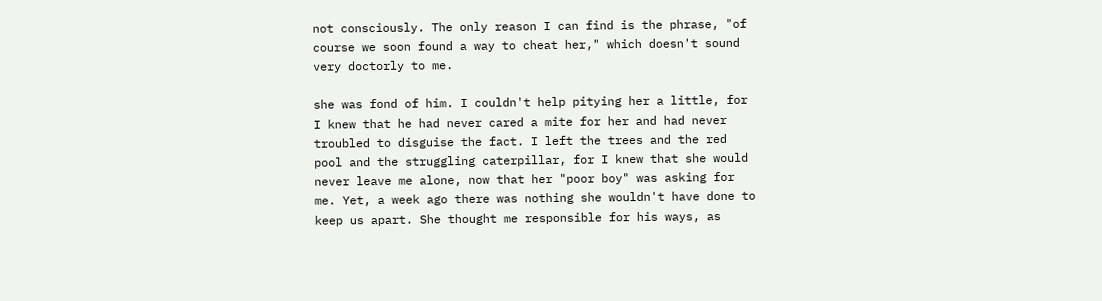not consciously. The only reason I can find is the phrase, "of course we soon found a way to cheat her," which doesn't sound very doctorly to me.

she was fond of him. I couldn't help pitying her a little, for I knew that he had never cared a mite for her and had never troubled to disguise the fact. I left the trees and the red pool and the struggling caterpillar, for I knew that she would never leave me alone, now that her "poor boy" was asking for me. Yet, a week ago there was nothing she wouldn't have done to keep us apart. She thought me responsible for his ways, as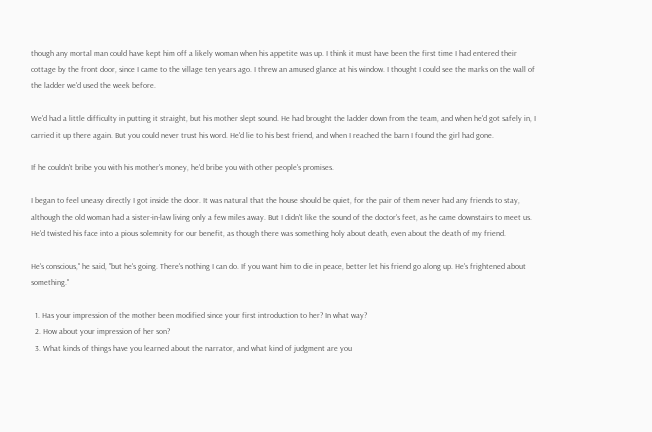though any mortal man could have kept him off a likely woman when his appetite was up. I think it must have been the first time I had entered their cottage by the front door, since I came to the village ten years ago. I threw an amused glance at his window. I thought I could see the marks on the wall of the ladder we'd used the week before.

We'd had a little difficulty in putting it straight, but his mother slept sound. He had brought the ladder down from the team, and when he'd got safely in, I carried it up there again. But you could never trust his word. He'd lie to his best friend, and when I reached the barn I found the girl had gone.

If he couldn't bribe you with his mother's money, he'd bribe you with other people's promises.

I began to feel uneasy directly I got inside the door. It was natural that the house should be quiet, for the pair of them never had any friends to stay, although the old woman had a sister-in-law living only a few miles away. But I didn't like the sound of the doctor's feet, as he came downstairs to meet us. He'd twisted his face into a pious solemnity for our benefit, as though there was something holy about death, even about the death of my friend.

He's conscious," he said, "but he's going. There's nothing I can do. If you want him to die in peace, better let his friend go along up. He's frightened about something."

  1. Has your impression of the mother been modified since your first introduction to her? In what way?
  2. How about your impression of her son?
  3. What kinds of things have you learned about the narrator, and what kind of judgment are you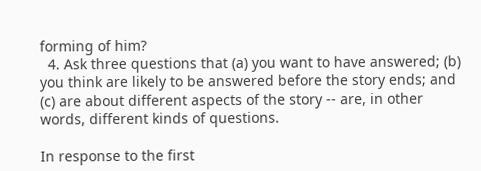forming of him?
  4. Ask three questions that (a) you want to have answered; (b) you think are likely to be answered before the story ends; and (c) are about different aspects of the story -- are, in other words, different kinds of questions.

In response to the first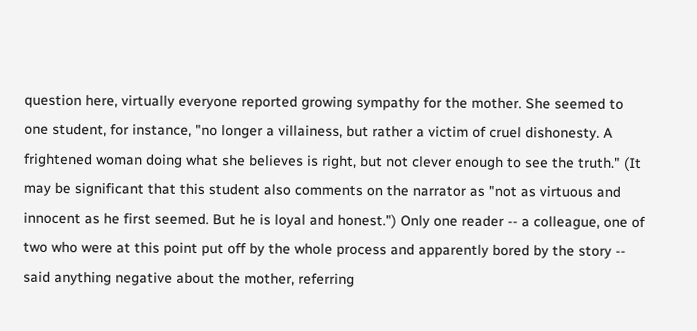question here, virtually everyone reported growing sympathy for the mother. She seemed to one student, for instance, "no longer a villainess, but rather a victim of cruel dishonesty. A frightened woman doing what she believes is right, but not clever enough to see the truth." (It may be significant that this student also comments on the narrator as "not as virtuous and innocent as he first seemed. But he is loyal and honest.") Only one reader -- a colleague, one of two who were at this point put off by the whole process and apparently bored by the story -- said anything negative about the mother, referring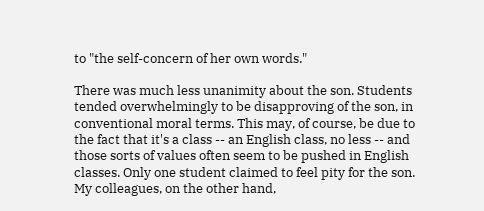to "the self-concern of her own words."

There was much less unanimity about the son. Students tended overwhelmingly to be disapproving of the son, in conventional moral terms. This may, of course, be due to the fact that it's a class -- an English class, no less -- and those sorts of values often seem to be pushed in English classes. Only one student claimed to feel pity for the son. My colleagues, on the other hand,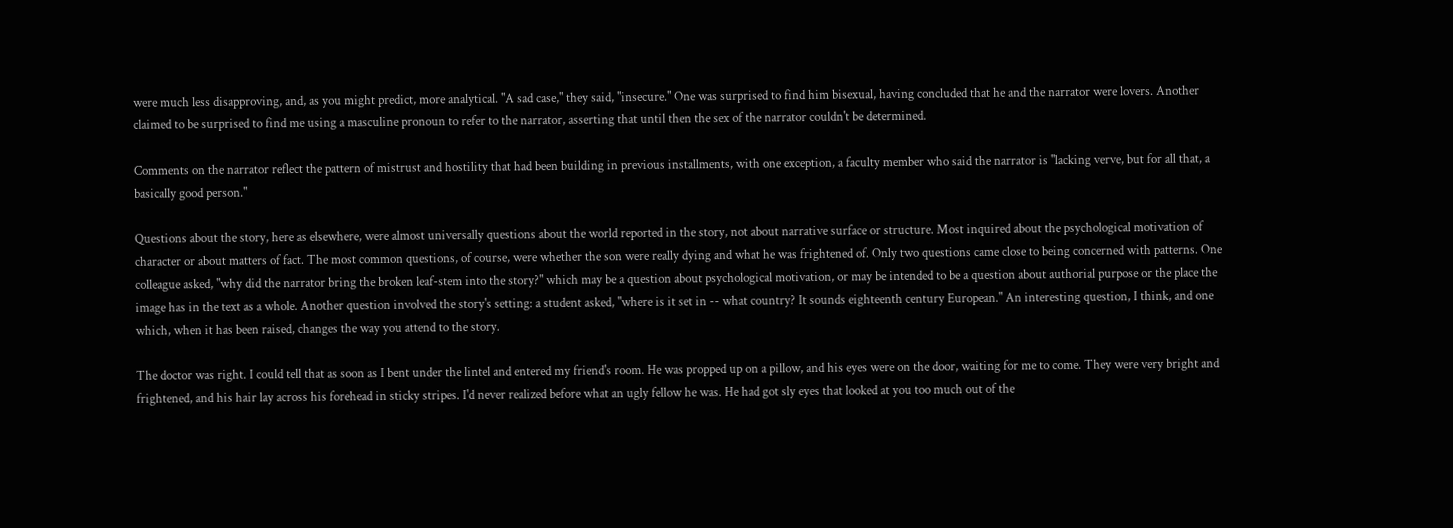were much less disapproving, and, as you might predict, more analytical. "A sad case," they said, "insecure." One was surprised to find him bisexual, having concluded that he and the narrator were lovers. Another claimed to be surprised to find me using a masculine pronoun to refer to the narrator, asserting that until then the sex of the narrator couldn't be determined.

Comments on the narrator reflect the pattern of mistrust and hostility that had been building in previous installments, with one exception, a faculty member who said the narrator is "lacking verve, but for all that, a basically good person."

Questions about the story, here as elsewhere, were almost universally questions about the world reported in the story, not about narrative surface or structure. Most inquired about the psychological motivation of character or about matters of fact. The most common questions, of course, were whether the son were really dying and what he was frightened of. Only two questions came close to being concerned with patterns. One colleague asked, "why did the narrator bring the broken leaf-stem into the story?" which may be a question about psychological motivation, or may be intended to be a question about authorial purpose or the place the image has in the text as a whole. Another question involved the story's setting: a student asked, "where is it set in -- what country? It sounds eighteenth century European." An interesting question, I think, and one which, when it has been raised, changes the way you attend to the story.

The doctor was right. I could tell that as soon as I bent under the lintel and entered my friend's room. He was propped up on a pillow, and his eyes were on the door, waiting for me to come. They were very bright and frightened, and his hair lay across his forehead in sticky stripes. I'd never realized before what an ugly fellow he was. He had got sly eyes that looked at you too much out of the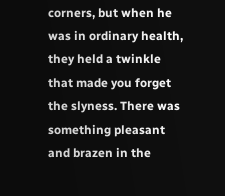corners, but when he was in ordinary health, they held a twinkle that made you forget the slyness. There was something pleasant and brazen in the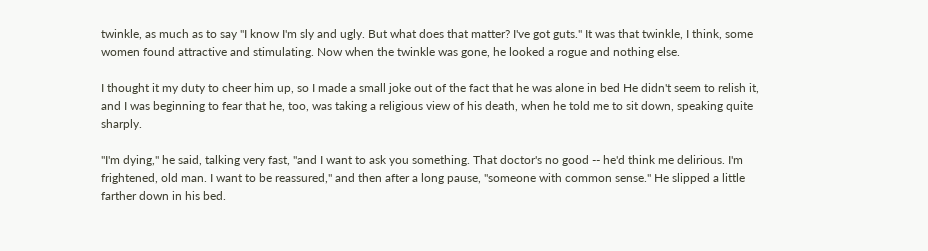twinkle, as much as to say "I know I'm sly and ugly. But what does that matter? I've got guts." It was that twinkle, I think, some women found attractive and stimulating. Now when the twinkle was gone, he looked a rogue and nothing else.

I thought it my duty to cheer him up, so I made a small joke out of the fact that he was alone in bed He didn't seem to relish it, and I was beginning to fear that he, too, was taking a religious view of his death, when he told me to sit down, speaking quite sharply.

"I'm dying," he said, talking very fast, "and I want to ask you something. That doctor's no good -- he'd think me delirious. I'm frightened, old man. I want to be reassured," and then after a long pause, "someone with common sense." He slipped a little farther down in his bed.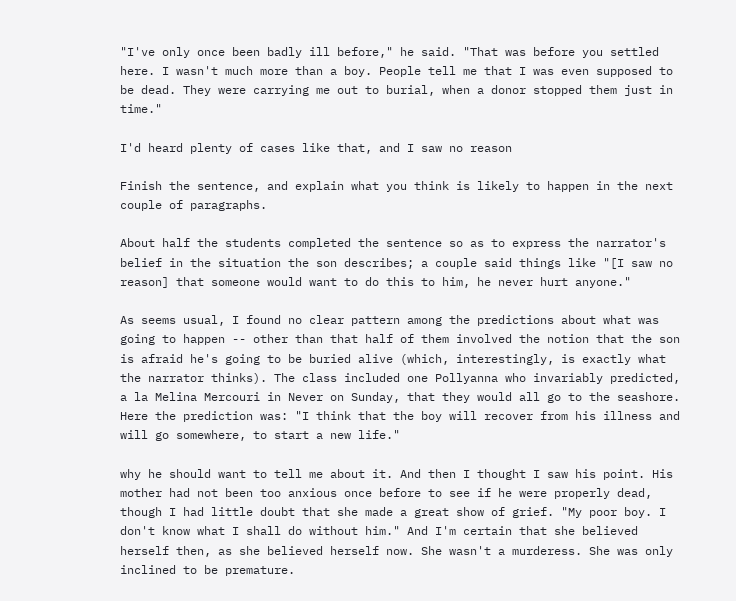"I've only once been badly ill before," he said. "That was before you settled here. I wasn't much more than a boy. People tell me that I was even supposed to be dead. They were carrying me out to burial, when a donor stopped them just in time."

I'd heard plenty of cases like that, and I saw no reason

Finish the sentence, and explain what you think is likely to happen in the next couple of paragraphs.

About half the students completed the sentence so as to express the narrator's belief in the situation the son describes; a couple said things like "[I saw no reason] that someone would want to do this to him, he never hurt anyone."

As seems usual, I found no clear pattern among the predictions about what was going to happen -- other than that half of them involved the notion that the son is afraid he's going to be buried alive (which, interestingly, is exactly what the narrator thinks). The class included one Pollyanna who invariably predicted, a la Melina Mercouri in Never on Sunday, that they would all go to the seashore. Here the prediction was: "I think that the boy will recover from his illness and will go somewhere, to start a new life."

why he should want to tell me about it. And then I thought I saw his point. His mother had not been too anxious once before to see if he were properly dead, though I had little doubt that she made a great show of grief. "My poor boy. I don't know what I shall do without him." And I'm certain that she believed herself then, as she believed herself now. She wasn't a murderess. She was only inclined to be premature.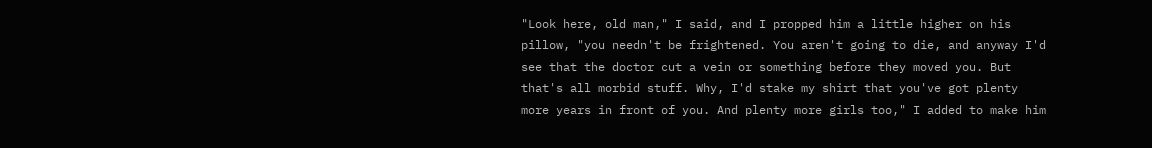"Look here, old man," I said, and I propped him a little higher on his pillow, "you needn't be frightened. You aren't going to die, and anyway I'd see that the doctor cut a vein or something before they moved you. But that's all morbid stuff. Why, I'd stake my shirt that you've got plenty more years in front of you. And plenty more girls too," I added to make him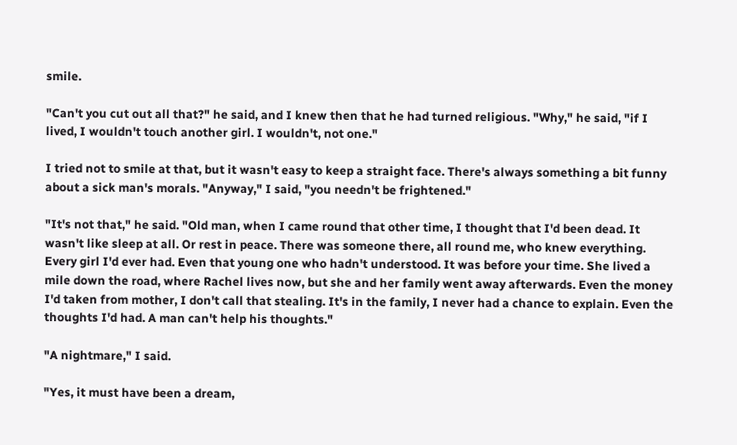smile.

"Can't you cut out all that?" he said, and I knew then that he had turned religious. "Why," he said, "if I lived, I wouldn't touch another girl. I wouldn't, not one."

I tried not to smile at that, but it wasn't easy to keep a straight face. There's always something a bit funny about a sick man's morals. "Anyway," I said, "you needn't be frightened."

"It's not that," he said. "Old man, when I came round that other time, I thought that I'd been dead. It wasn't like sleep at all. Or rest in peace. There was someone there, all round me, who knew everything. Every girl I'd ever had. Even that young one who hadn't understood. It was before your time. She lived a mile down the road, where Rachel lives now, but she and her family went away afterwards. Even the money I'd taken from mother, I don't call that stealing. It's in the family, I never had a chance to explain. Even the thoughts I'd had. A man can't help his thoughts."

"A nightmare," I said.

"Yes, it must have been a dream,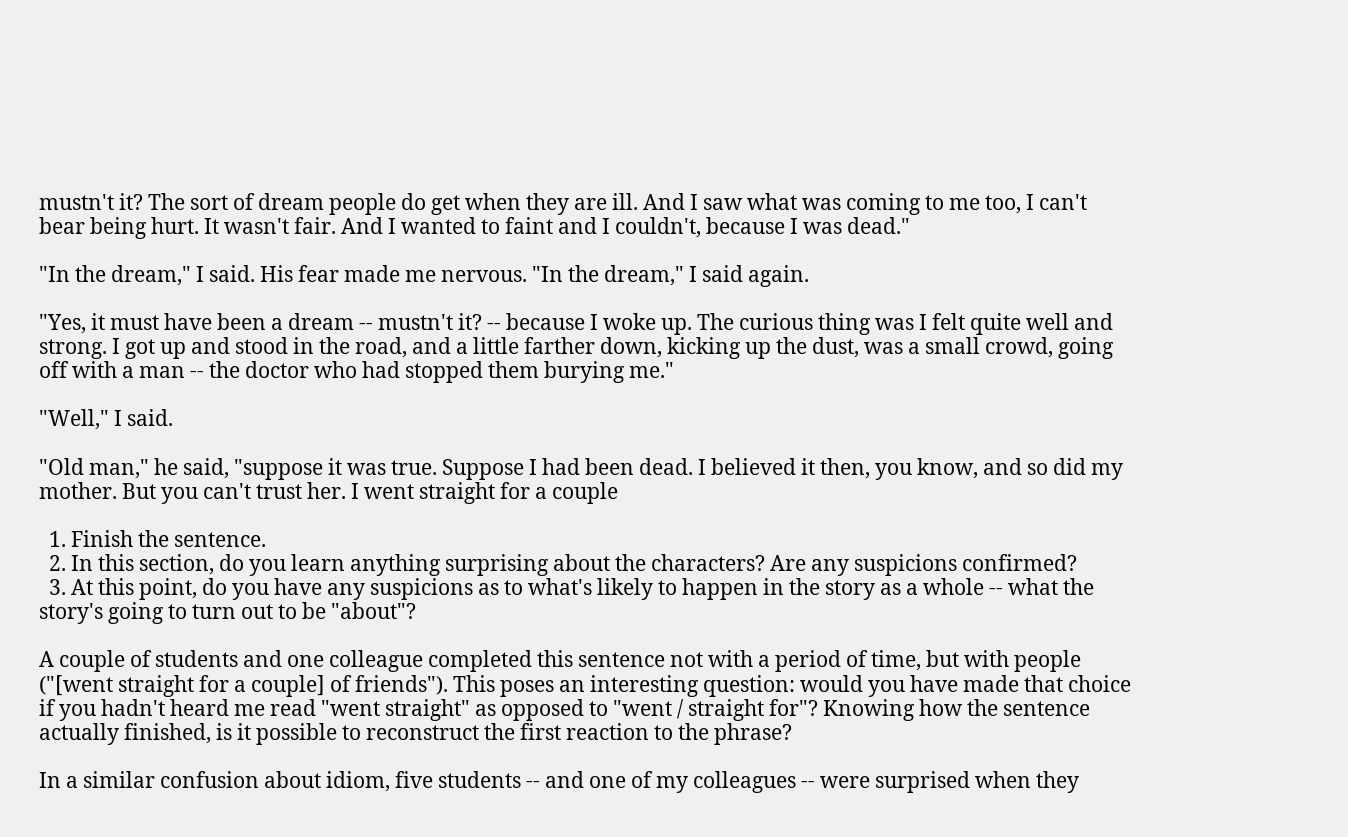mustn't it? The sort of dream people do get when they are ill. And I saw what was coming to me too, I can't bear being hurt. It wasn't fair. And I wanted to faint and I couldn't, because I was dead."

"In the dream," I said. His fear made me nervous. "In the dream," I said again.

"Yes, it must have been a dream -- mustn't it? -- because I woke up. The curious thing was I felt quite well and strong. I got up and stood in the road, and a little farther down, kicking up the dust, was a small crowd, going off with a man -- the doctor who had stopped them burying me."

"Well," I said.

"Old man," he said, "suppose it was true. Suppose I had been dead. I believed it then, you know, and so did my mother. But you can't trust her. I went straight for a couple

  1. Finish the sentence.
  2. In this section, do you learn anything surprising about the characters? Are any suspicions confirmed?
  3. At this point, do you have any suspicions as to what's likely to happen in the story as a whole -- what the story's going to turn out to be "about"?

A couple of students and one colleague completed this sentence not with a period of time, but with people ("[went straight for a couple] of friends"). This poses an interesting question: would you have made that choice if you hadn't heard me read "went straight" as opposed to "went / straight for"? Knowing how the sentence actually finished, is it possible to reconstruct the first reaction to the phrase?

In a similar confusion about idiom, five students -- and one of my colleagues -- were surprised when they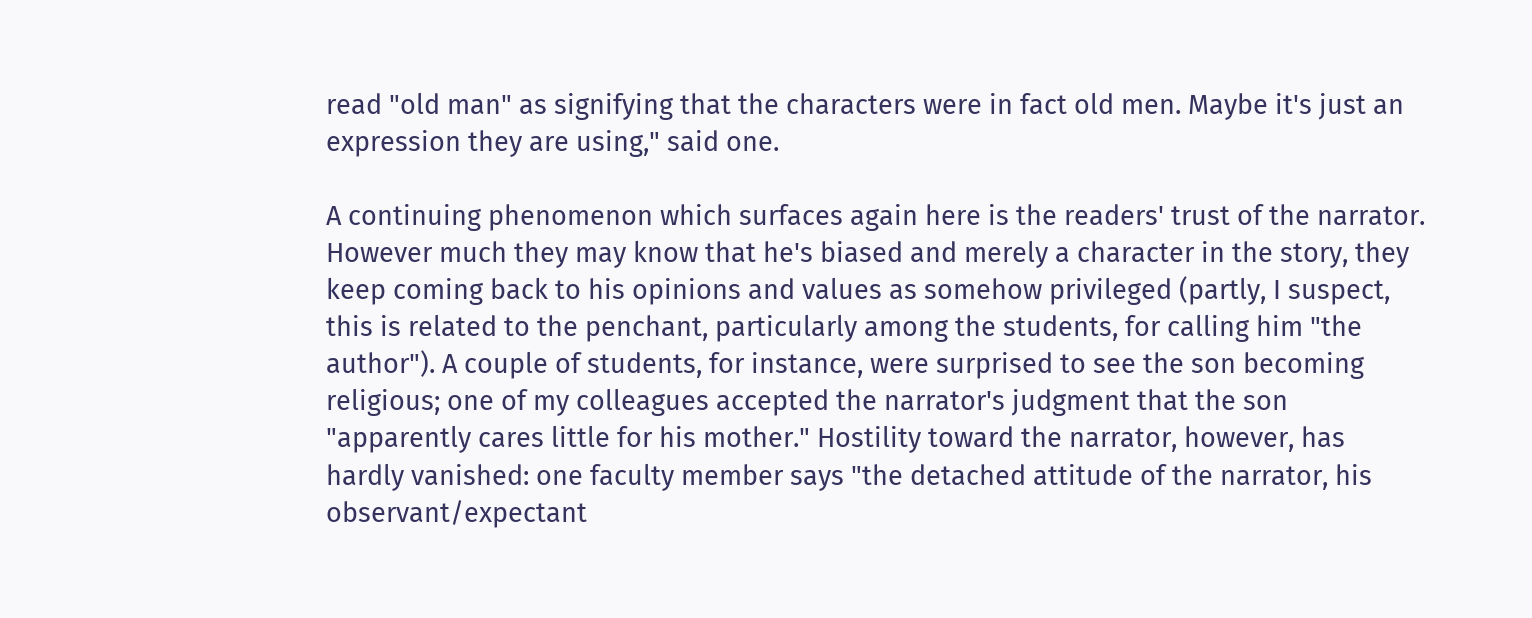read "old man" as signifying that the characters were in fact old men. Maybe it's just an expression they are using," said one.

A continuing phenomenon which surfaces again here is the readers' trust of the narrator. However much they may know that he's biased and merely a character in the story, they keep coming back to his opinions and values as somehow privileged (partly, I suspect, this is related to the penchant, particularly among the students, for calling him "the author"). A couple of students, for instance, were surprised to see the son becoming religious; one of my colleagues accepted the narrator's judgment that the son "apparently cares little for his mother." Hostility toward the narrator, however, has hardly vanished: one faculty member says "the detached attitude of the narrator, his observant/expectant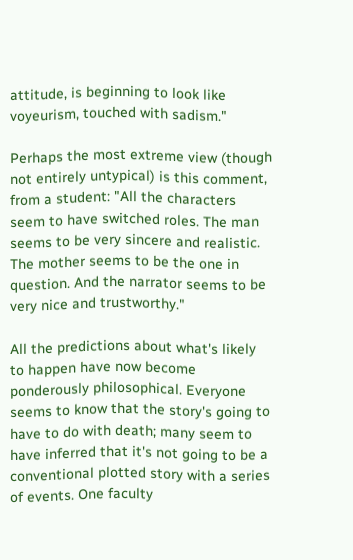attitude, is beginning to look like voyeurism, touched with sadism."

Perhaps the most extreme view (though not entirely untypical) is this comment, from a student: "All the characters seem to have switched roles. The man seems to be very sincere and realistic. The mother seems to be the one in question. And the narrator seems to be very nice and trustworthy."

All the predictions about what's likely to happen have now become ponderously philosophical. Everyone seems to know that the story's going to have to do with death; many seem to have inferred that it's not going to be a conventional plotted story with a series of events. One faculty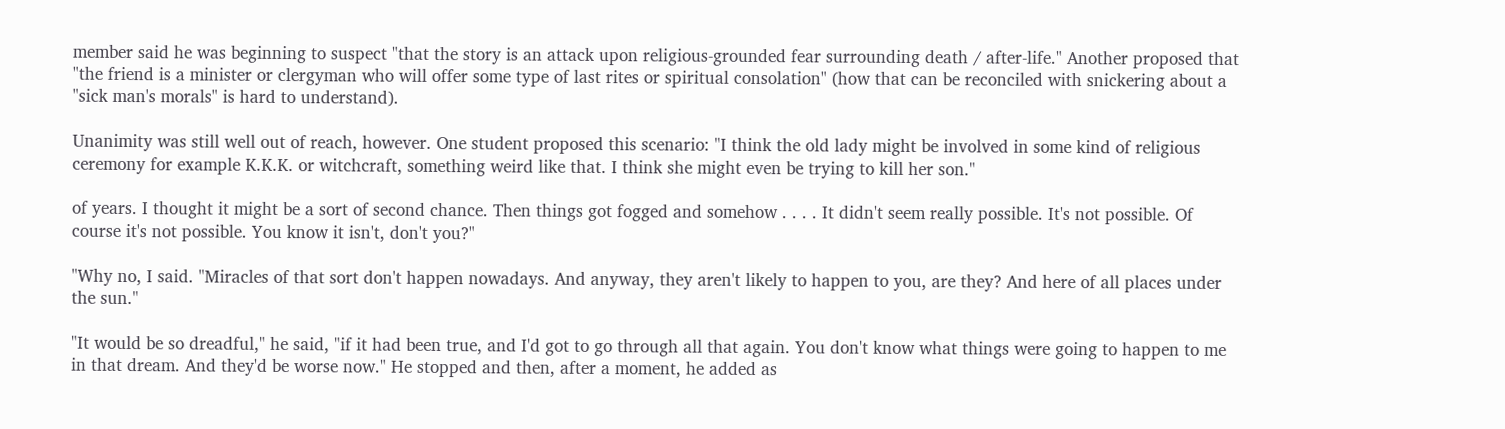member said he was beginning to suspect "that the story is an attack upon religious-grounded fear surrounding death / after-life." Another proposed that "the friend is a minister or clergyman who will offer some type of last rites or spiritual consolation" (how that can be reconciled with snickering about a "sick man's morals" is hard to understand).

Unanimity was still well out of reach, however. One student proposed this scenario: "I think the old lady might be involved in some kind of religious ceremony for example K.K.K. or witchcraft, something weird like that. I think she might even be trying to kill her son."

of years. I thought it might be a sort of second chance. Then things got fogged and somehow . . . . It didn't seem really possible. It's not possible. Of course it's not possible. You know it isn't, don't you?"

"Why no, I said. "Miracles of that sort don't happen nowadays. And anyway, they aren't likely to happen to you, are they? And here of all places under the sun."

"It would be so dreadful," he said, "if it had been true, and I'd got to go through all that again. You don't know what things were going to happen to me in that dream. And they'd be worse now." He stopped and then, after a moment, he added as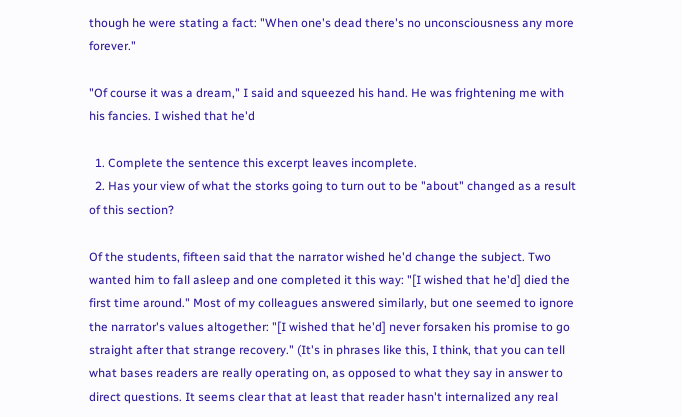though he were stating a fact: "When one's dead there's no unconsciousness any more forever."

"Of course it was a dream," I said and squeezed his hand. He was frightening me with his fancies. I wished that he'd

  1. Complete the sentence this excerpt leaves incomplete.
  2. Has your view of what the storks going to turn out to be "about" changed as a result of this section?

Of the students, fifteen said that the narrator wished he'd change the subject. Two wanted him to fall asleep and one completed it this way: "[I wished that he'd] died the first time around." Most of my colleagues answered similarly, but one seemed to ignore the narrator's values altogether: "[I wished that he'd] never forsaken his promise to go straight after that strange recovery." (It's in phrases like this, I think, that you can tell what bases readers are really operating on, as opposed to what they say in answer to direct questions. It seems clear that at least that reader hasn't internalized any real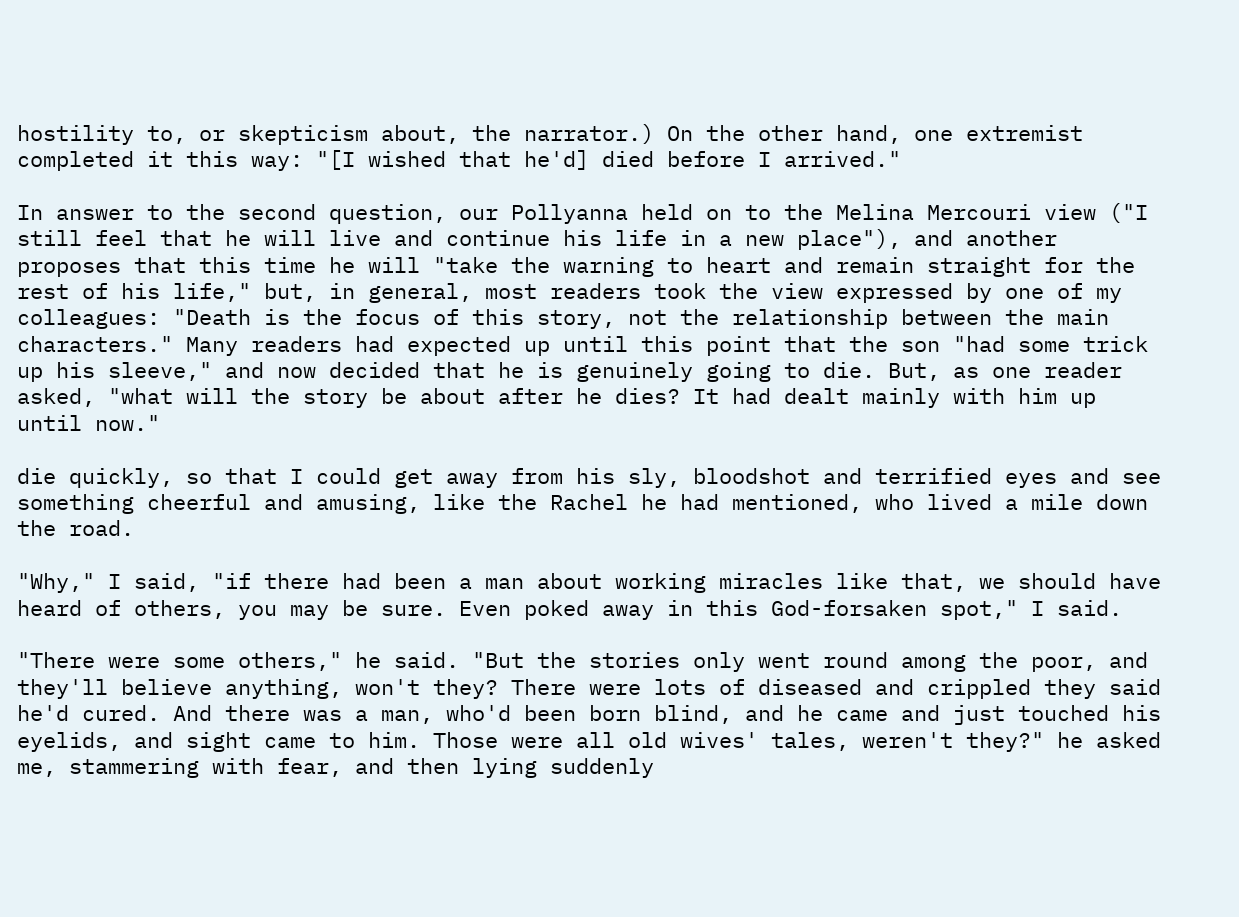hostility to, or skepticism about, the narrator.) On the other hand, one extremist completed it this way: "[I wished that he'd] died before I arrived."

In answer to the second question, our Pollyanna held on to the Melina Mercouri view ("I still feel that he will live and continue his life in a new place"), and another proposes that this time he will "take the warning to heart and remain straight for the rest of his life," but, in general, most readers took the view expressed by one of my colleagues: "Death is the focus of this story, not the relationship between the main characters." Many readers had expected up until this point that the son "had some trick up his sleeve," and now decided that he is genuinely going to die. But, as one reader asked, "what will the story be about after he dies? It had dealt mainly with him up until now."

die quickly, so that I could get away from his sly, bloodshot and terrified eyes and see something cheerful and amusing, like the Rachel he had mentioned, who lived a mile down the road.

"Why," I said, "if there had been a man about working miracles like that, we should have heard of others, you may be sure. Even poked away in this God-forsaken spot," I said.

"There were some others," he said. "But the stories only went round among the poor, and they'll believe anything, won't they? There were lots of diseased and crippled they said he'd cured. And there was a man, who'd been born blind, and he came and just touched his eyelids, and sight came to him. Those were all old wives' tales, weren't they?" he asked me, stammering with fear, and then lying suddenly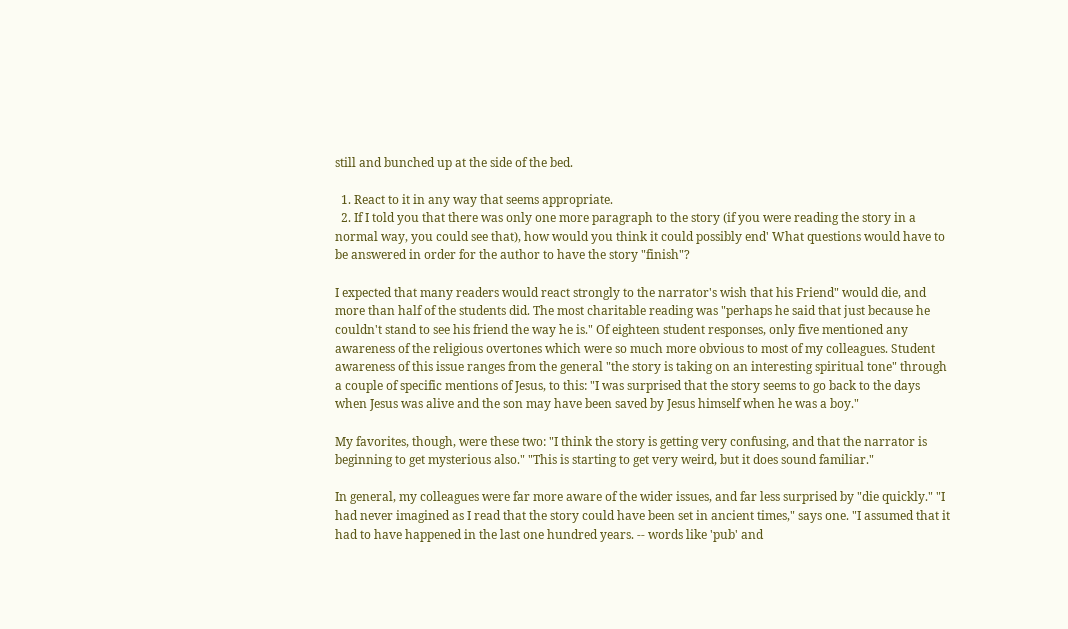still and bunched up at the side of the bed.

  1. React to it in any way that seems appropriate.
  2. If I told you that there was only one more paragraph to the story (if you were reading the story in a normal way, you could see that), how would you think it could possibly end' What questions would have to be answered in order for the author to have the story "finish"?

I expected that many readers would react strongly to the narrator's wish that his Friend" would die, and more than half of the students did. The most charitable reading was "perhaps he said that just because he couldn't stand to see his friend the way he is." Of eighteen student responses, only five mentioned any awareness of the religious overtones which were so much more obvious to most of my colleagues. Student awareness of this issue ranges from the general "the story is taking on an interesting spiritual tone" through a couple of specific mentions of Jesus, to this: "I was surprised that the story seems to go back to the days when Jesus was alive and the son may have been saved by Jesus himself when he was a boy."

My favorites, though, were these two: "I think the story is getting very confusing, and that the narrator is beginning to get mysterious also." "This is starting to get very weird, but it does sound familiar."

In general, my colleagues were far more aware of the wider issues, and far less surprised by "die quickly." "I had never imagined as I read that the story could have been set in ancient times," says one. "I assumed that it had to have happened in the last one hundred years. -- words like 'pub' and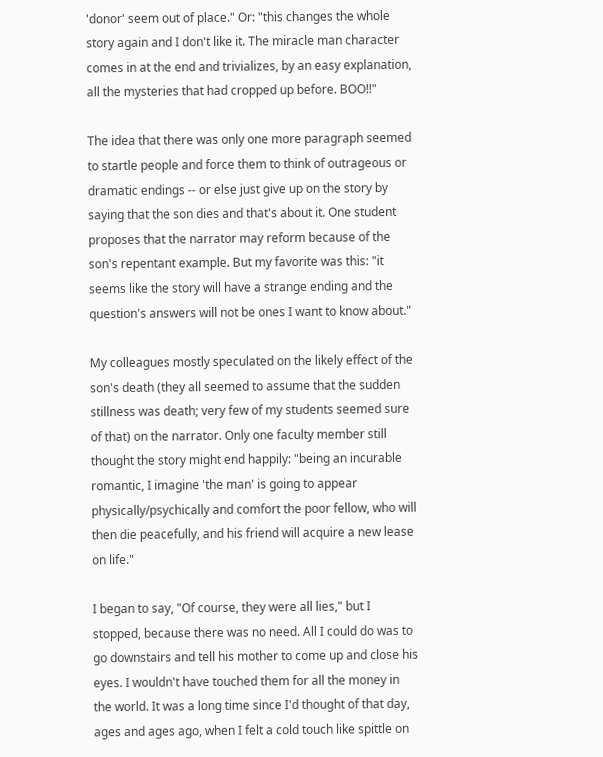'donor' seem out of place." Or: "this changes the whole story again and I don't like it. The miracle man character comes in at the end and trivializes, by an easy explanation, all the mysteries that had cropped up before. BOO!!"

The idea that there was only one more paragraph seemed to startle people and force them to think of outrageous or dramatic endings -- or else just give up on the story by saying that the son dies and that's about it. One student proposes that the narrator may reform because of the son's repentant example. But my favorite was this: "it seems like the story will have a strange ending and the question's answers will not be ones I want to know about."

My colleagues mostly speculated on the likely effect of the son's death (they all seemed to assume that the sudden stillness was death; very few of my students seemed sure of that) on the narrator. Only one faculty member still thought the story might end happily: "being an incurable romantic, I imagine 'the man' is going to appear physically/psychically and comfort the poor fellow, who will then die peacefully, and his friend will acquire a new lease on life."

I began to say, "Of course, they were all lies," but I stopped, because there was no need. All I could do was to go downstairs and tell his mother to come up and close his eyes. I wouldn't have touched them for all the money in the world. It was a long time since I'd thought of that day, ages and ages ago, when I felt a cold touch like spittle on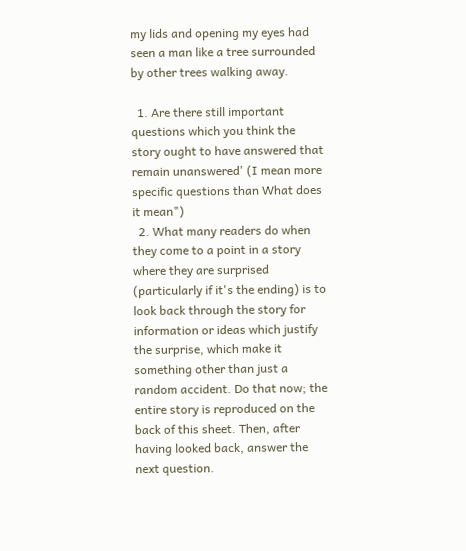my lids and opening my eyes had seen a man like a tree surrounded by other trees walking away.

  1. Are there still important questions which you think the story ought to have answered that remain unanswered' (I mean more specific questions than What does it mean")
  2. What many readers do when they come to a point in a story where they are surprised (particularly if it's the ending) is to look back through the story for information or ideas which justify the surprise, which make it something other than just a random accident. Do that now; the entire story is reproduced on the back of this sheet. Then, after having looked back, answer the next question.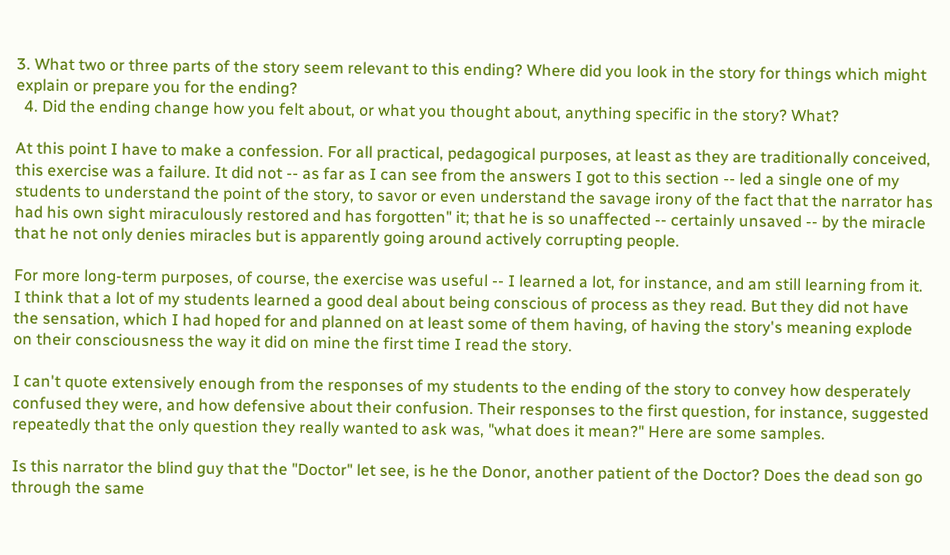3. What two or three parts of the story seem relevant to this ending? Where did you look in the story for things which might explain or prepare you for the ending?
  4. Did the ending change how you felt about, or what you thought about, anything specific in the story? What?

At this point I have to make a confession. For all practical, pedagogical purposes, at least as they are traditionally conceived, this exercise was a failure. It did not -- as far as I can see from the answers I got to this section -- led a single one of my students to understand the point of the story, to savor or even understand the savage irony of the fact that the narrator has had his own sight miraculously restored and has forgotten" it; that he is so unaffected -- certainly unsaved -- by the miracle that he not only denies miracles but is apparently going around actively corrupting people.

For more long-term purposes, of course, the exercise was useful -- I learned a lot, for instance, and am still learning from it. I think that a lot of my students learned a good deal about being conscious of process as they read. But they did not have the sensation, which I had hoped for and planned on at least some of them having, of having the story's meaning explode on their consciousness the way it did on mine the first time I read the story.

I can't quote extensively enough from the responses of my students to the ending of the story to convey how desperately confused they were, and how defensive about their confusion. Their responses to the first question, for instance, suggested repeatedly that the only question they really wanted to ask was, "what does it mean?" Here are some samples.

Is this narrator the blind guy that the "Doctor" let see, is he the Donor, another patient of the Doctor? Does the dead son go through the same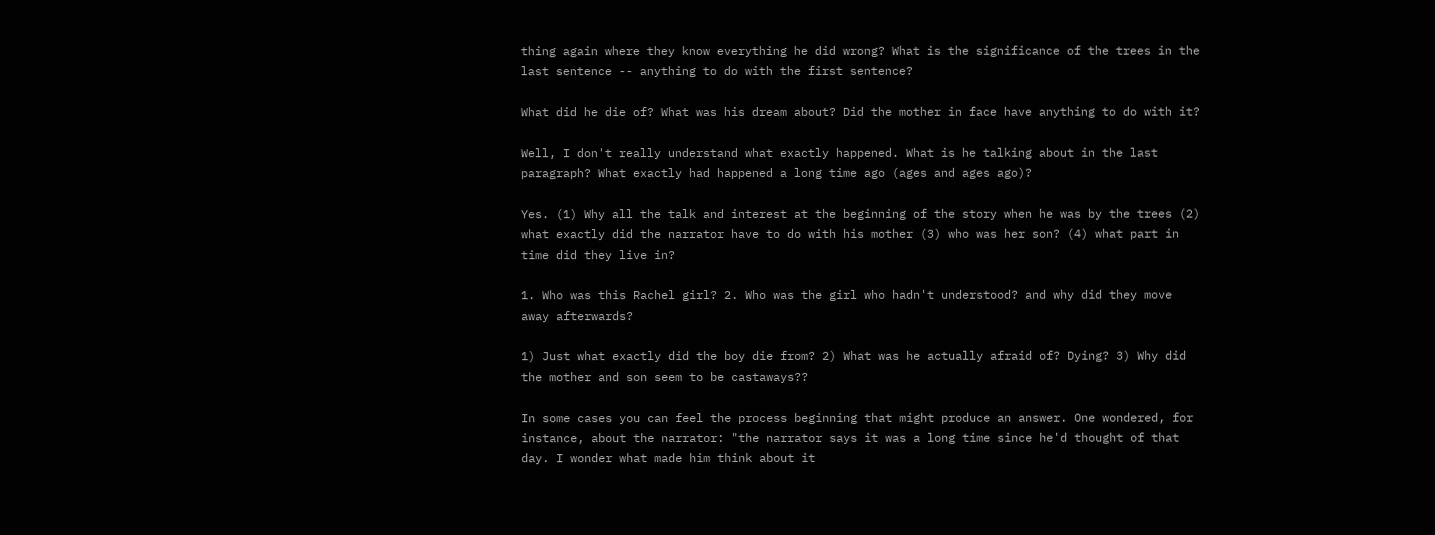thing again where they know everything he did wrong? What is the significance of the trees in the last sentence -- anything to do with the first sentence?

What did he die of? What was his dream about? Did the mother in face have anything to do with it?

Well, I don't really understand what exactly happened. What is he talking about in the last paragraph? What exactly had happened a long time ago (ages and ages ago)?

Yes. (1) Why all the talk and interest at the beginning of the story when he was by the trees (2) what exactly did the narrator have to do with his mother (3) who was her son? (4) what part in time did they live in?

1. Who was this Rachel girl? 2. Who was the girl who hadn't understood? and why did they move away afterwards?

1) Just what exactly did the boy die from? 2) What was he actually afraid of? Dying? 3) Why did the mother and son seem to be castaways??

In some cases you can feel the process beginning that might produce an answer. One wondered, for instance, about the narrator: "the narrator says it was a long time since he'd thought of that day. I wonder what made him think about it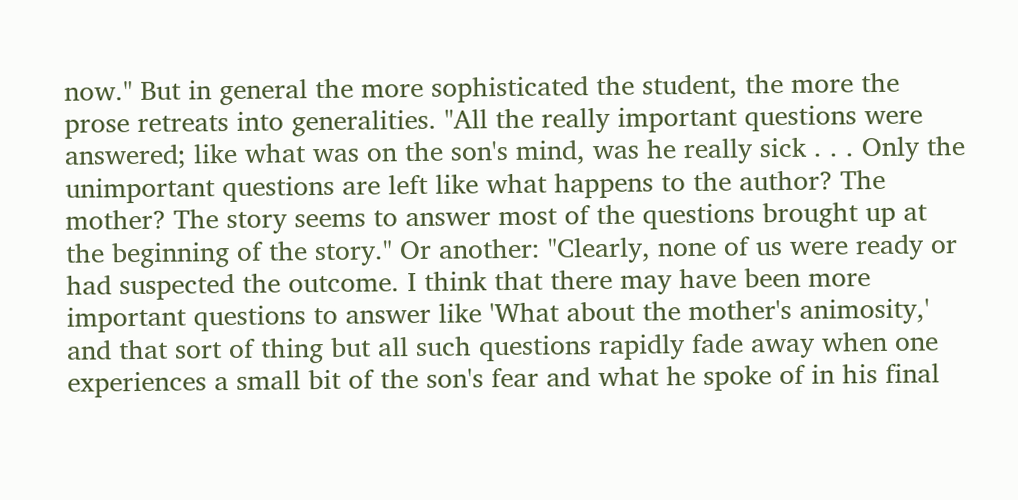now." But in general the more sophisticated the student, the more the prose retreats into generalities. "All the really important questions were answered; like what was on the son's mind, was he really sick . . . Only the unimportant questions are left like what happens to the author? The mother? The story seems to answer most of the questions brought up at the beginning of the story." Or another: "Clearly, none of us were ready or had suspected the outcome. I think that there may have been more important questions to answer like 'What about the mother's animosity,' and that sort of thing but all such questions rapidly fade away when one experiences a small bit of the son's fear and what he spoke of in his final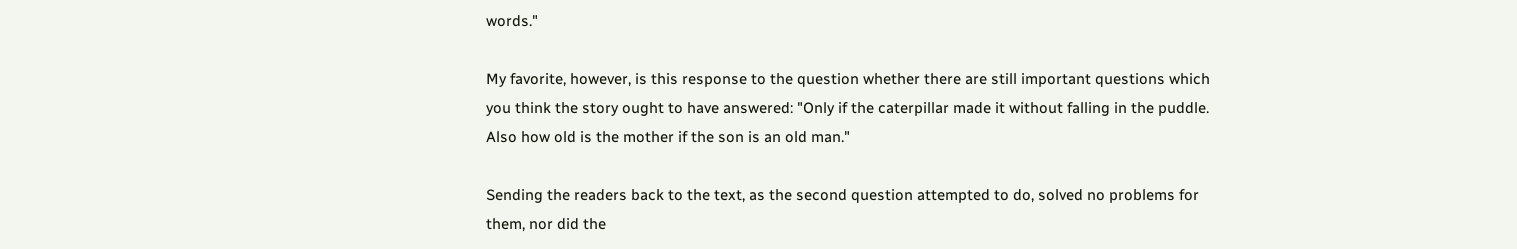words."

My favorite, however, is this response to the question whether there are still important questions which you think the story ought to have answered: "Only if the caterpillar made it without falling in the puddle. Also how old is the mother if the son is an old man."

Sending the readers back to the text, as the second question attempted to do, solved no problems for them, nor did the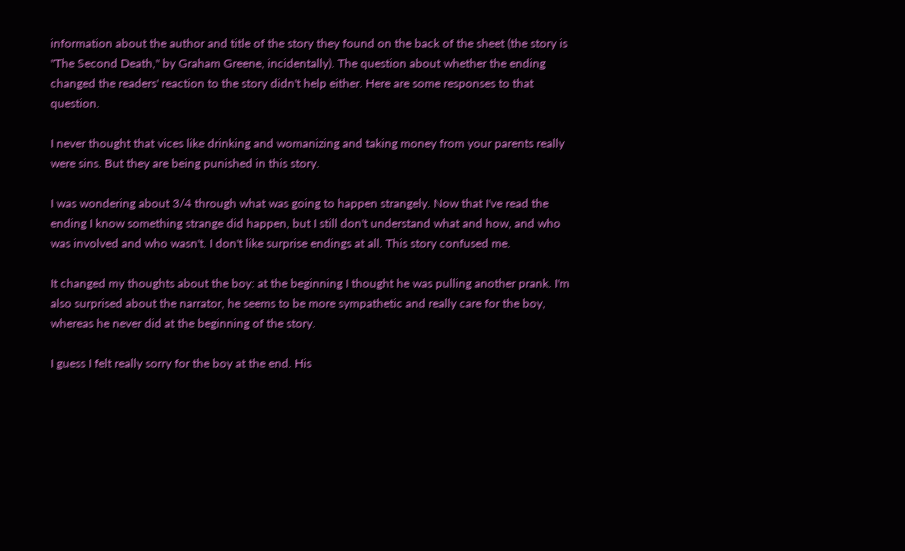information about the author and title of the story they found on the back of the sheet (the story is "The Second Death," by Graham Greene, incidentally). The question about whether the ending changed the readers' reaction to the story didn't help either. Here are some responses to that question.

I never thought that vices like drinking and womanizing and taking money from your parents really were sins. But they are being punished in this story.

I was wondering about 3/4 through what was going to happen strangely. Now that I've read the ending I know something strange did happen, but I still don't understand what and how, and who was involved and who wasn't. I don't like surprise endings at all. This story confused me.

It changed my thoughts about the boy: at the beginning I thought he was pulling another prank. I'm also surprised about the narrator, he seems to be more sympathetic and really care for the boy, whereas he never did at the beginning of the story.

I guess I felt really sorry for the boy at the end. His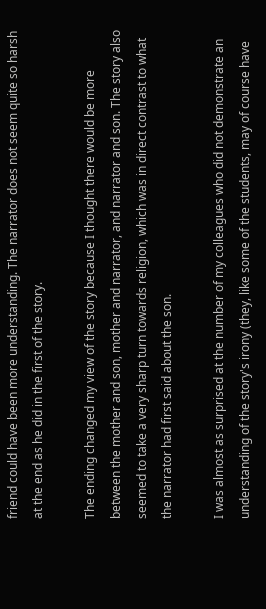friend could have been more understanding. The narrator does not seem quite so harsh at the end as he did in the first of the story.

The ending changed my view of the story because I thought there would be more between the mother and son, mother and narrator, and narrator and son. The story also seemed to take a very sharp turn towards religion, which was in direct contrast to what the narrator had first said about the son.

I was almost as surprised at the number of my colleagues who did not demonstrate an understanding of the story's irony (they, like some of the students, may of course have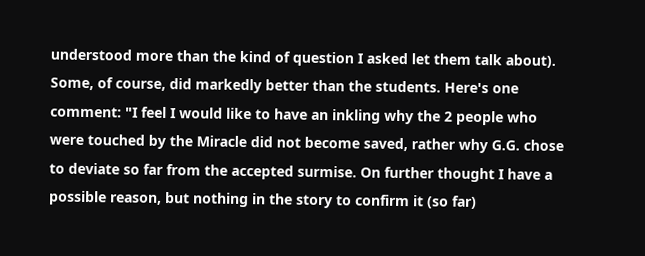understood more than the kind of question I asked let them talk about). Some, of course, did markedly better than the students. Here's one comment: "I feel I would like to have an inkling why the 2 people who were touched by the Miracle did not become saved, rather why G.G. chose to deviate so far from the accepted surmise. On further thought I have a possible reason, but nothing in the story to confirm it (so far)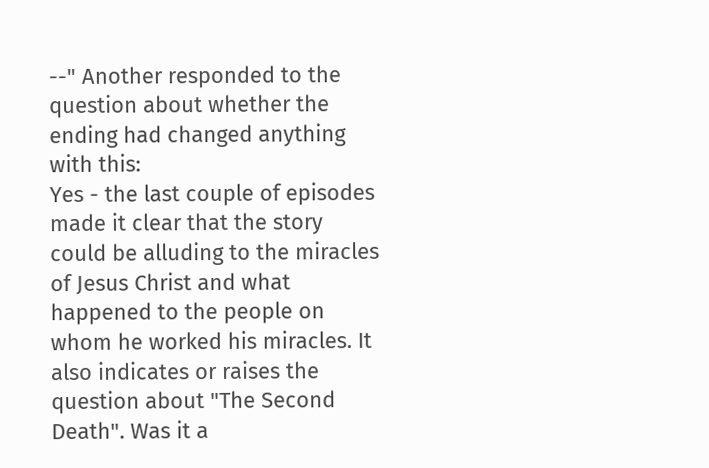--" Another responded to the question about whether the ending had changed anything with this:
Yes - the last couple of episodes made it clear that the story could be alluding to the miracles of Jesus Christ and what happened to the people on whom he worked his miracles. It also indicates or raises the question about "The Second Death". Was it a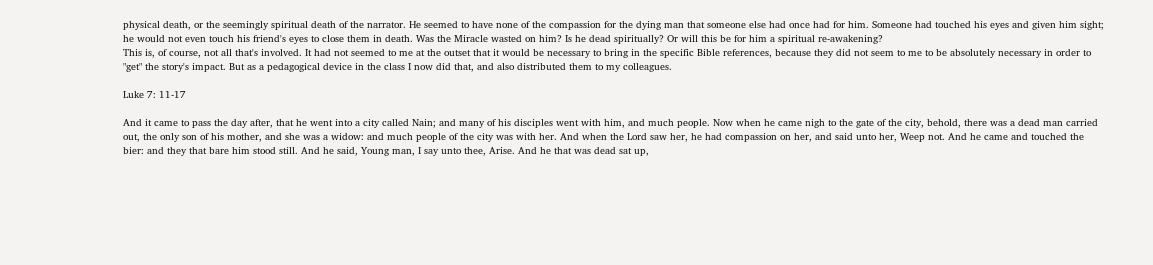physical death, or the seemingly spiritual death of the narrator. He seemed to have none of the compassion for the dying man that someone else had once had for him. Someone had touched his eyes and given him sight; he would not even touch his friend's eyes to close them in death. Was the Miracle wasted on him? Is he dead spiritually? Or will this be for him a spiritual re-awakening?
This is, of course, not all that's involved. It had not seemed to me at the outset that it would be necessary to bring in the specific Bible references, because they did not seem to me to be absolutely necessary in order to "get" the story's impact. But as a pedagogical device in the class I now did that, and also distributed them to my colleagues.

Luke 7: 11-17

And it came to pass the day after, that he went into a city called Nain; and many of his disciples went with him, and much people. Now when he came nigh to the gate of the city, behold, there was a dead man carried out, the only son of his mother, and she was a widow: and much people of the city was with her. And when the Lord saw her, he had compassion on her, and said unto her, Weep not. And he came and touched the bier: and they that bare him stood still. And he said, Young man, I say unto thee, Arise. And he that was dead sat up,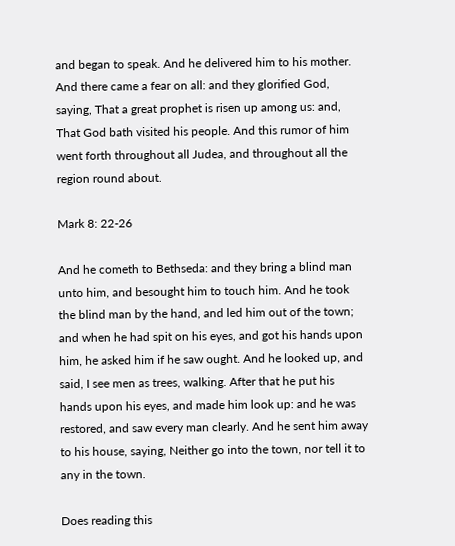and began to speak. And he delivered him to his mother. And there came a fear on all: and they glorified God, saying, That a great prophet is risen up among us: and, That God bath visited his people. And this rumor of him went forth throughout all Judea, and throughout all the region round about.

Mark 8: 22-26

And he cometh to Bethseda: and they bring a blind man unto him, and besought him to touch him. And he took the blind man by the hand, and led him out of the town; and when he had spit on his eyes, and got his hands upon him, he asked him if he saw ought. And he looked up, and said, I see men as trees, walking. After that he put his hands upon his eyes, and made him look up: and he was restored, and saw every man clearly. And he sent him away to his house, saying, Neither go into the town, nor tell it to any in the town.

Does reading this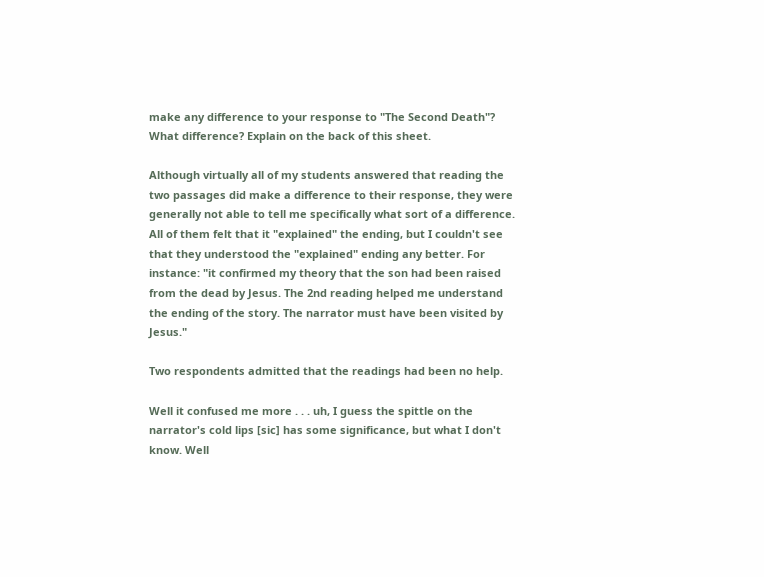make any difference to your response to "The Second Death"? What difference? Explain on the back of this sheet.

Although virtually all of my students answered that reading the two passages did make a difference to their response, they were generally not able to tell me specifically what sort of a difference. All of them felt that it "explained" the ending, but I couldn't see that they understood the "explained" ending any better. For instance: "it confirmed my theory that the son had been raised from the dead by Jesus. The 2nd reading helped me understand the ending of the story. The narrator must have been visited by Jesus."

Two respondents admitted that the readings had been no help.

Well it confused me more . . . uh, I guess the spittle on the narrator's cold lips [sic] has some significance, but what I don't know. Well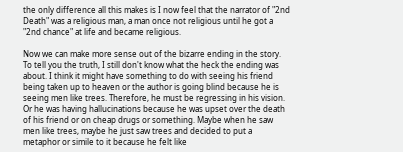the only difference all this makes is I now feel that the narrator of "2nd Death" was a religious man, a man once not religious until he got a "2nd chance" at life and became religious.

Now we can make more sense out of the bizarre ending in the story. To tell you the truth, I still don't know what the heck the ending was about. I think it might have something to do with seeing his friend being taken up to heaven or the author is going blind because he is seeing men like trees. Therefore, he must be regressing in his vision. Or he was having hallucinations because he was upset over the death of his friend or on cheap drugs or something. Maybe when he saw men like trees, maybe he just saw trees and decided to put a metaphor or simile to it because he felt like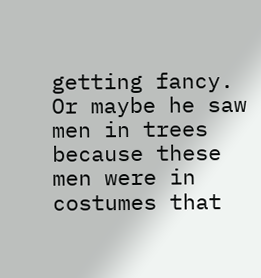getting fancy. Or maybe he saw men in trees because these men were in costumes that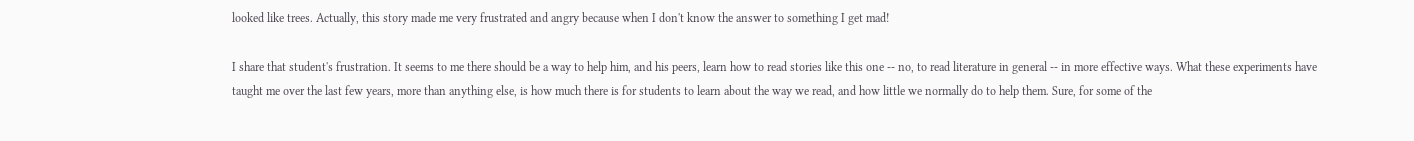looked like trees. Actually, this story made me very frustrated and angry because when I don't know the answer to something I get mad!

I share that student's frustration. It seems to me there should be a way to help him, and his peers, learn how to read stories like this one -- no, to read literature in general -- in more effective ways. What these experiments have taught me over the last few years, more than anything else, is how much there is for students to learn about the way we read, and how little we normally do to help them. Sure, for some of the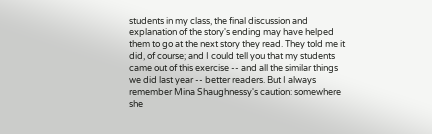students in my class, the final discussion and explanation of the story's ending may have helped them to go at the next story they read. They told me it did, of course; and I could tell you that my students came out of this exercise -- and all the similar things we did last year -- better readers. But I always remember Mina Shaughnessy's caution: somewhere she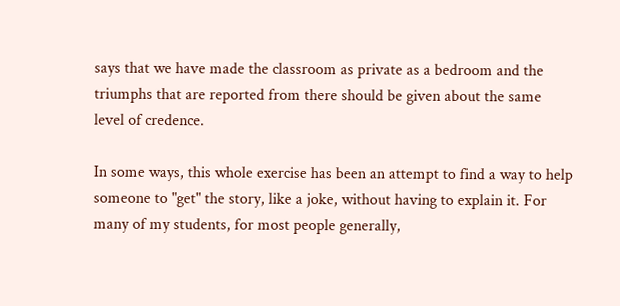says that we have made the classroom as private as a bedroom and the triumphs that are reported from there should be given about the same level of credence.

In some ways, this whole exercise has been an attempt to find a way to help someone to "get" the story, like a joke, without having to explain it. For many of my students, for most people generally,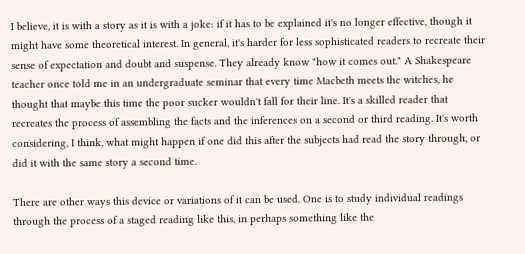I believe, it is with a story as it is with a joke: if it has to be explained it's no longer effective, though it might have some theoretical interest. In general, it's harder for less sophisticated readers to recreate their sense of expectation and doubt and suspense. They already know "how it comes out." A Shakespeare teacher once told me in an undergraduate seminar that every time Macbeth meets the witches, he thought that maybe this time the poor sucker wouldn't fall for their line. It's a skilled reader that recreates the process of assembling the facts and the inferences on a second or third reading. It's worth considering, I think, what might happen if one did this after the subjects had read the story through, or did it with the same story a second time.

There are other ways this device or variations of it can be used. One is to study individual readings through the process of a staged reading like this, in perhaps something like the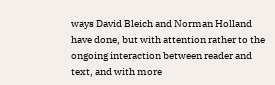ways David Bleich and Norman Holland have done, but with attention rather to the ongoing interaction between reader and text, and with more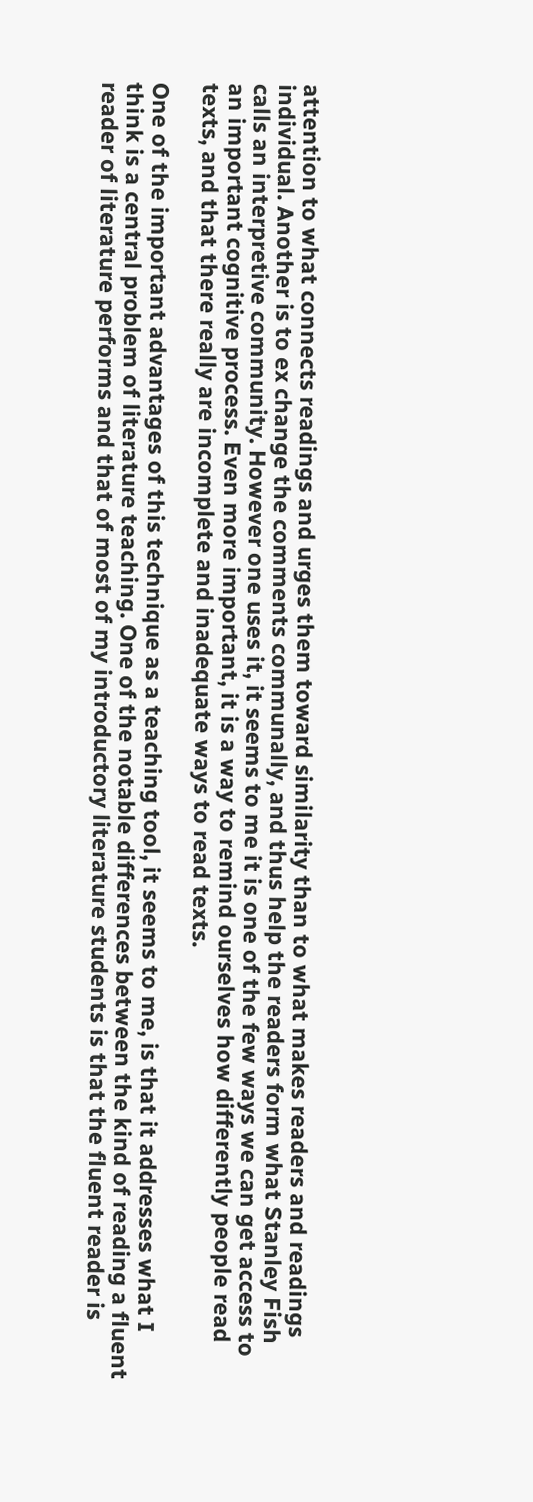attention to what connects readings and urges them toward similarity than to what makes readers and readings individual. Another is to ex change the comments communally, and thus help the readers form what Stanley Fish calls an interpretive community. However one uses it, it seems to me it is one of the few ways we can get access to an important cognitive process. Even more important, it is a way to remind ourselves how differently people read texts, and that there really are incomplete and inadequate ways to read texts.

One of the important advantages of this technique as a teaching tool, it seems to me, is that it addresses what I think is a central problem of literature teaching. One of the notable differences between the kind of reading a fluent reader of literature performs and that of most of my introductory literature students is that the fluent reader is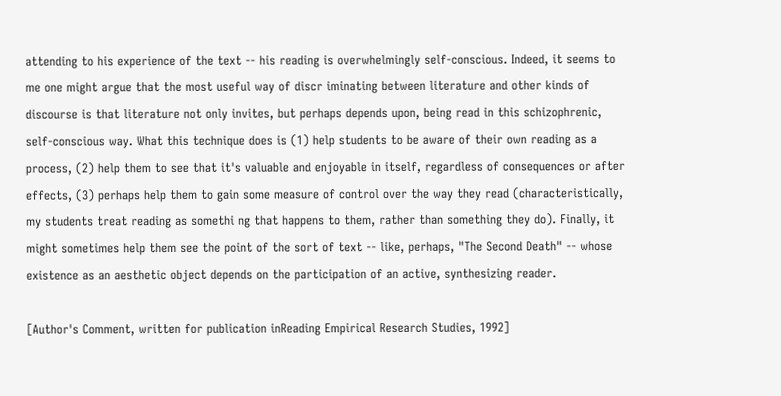attending to his experience of the text -- his reading is overwhelmingly self-conscious. Indeed, it seems to me one might argue that the most useful way of discr iminating between literature and other kinds of discourse is that literature not only invites, but perhaps depends upon, being read in this schizophrenic, self-conscious way. What this technique does is (1) help students to be aware of their own reading as a process, (2) help them to see that it's valuable and enjoyable in itself, regardless of consequences or after effects, (3) perhaps help them to gain some measure of control over the way they read (characteristically, my students treat reading as somethi ng that happens to them, rather than something they do). Finally, it might sometimes help them see the point of the sort of text -- like, perhaps, "The Second Death" -- whose existence as an aesthetic object depends on the participation of an active, synthesizing reader.

[Author's Comment, written for publication inReading Empirical Research Studies, 1992]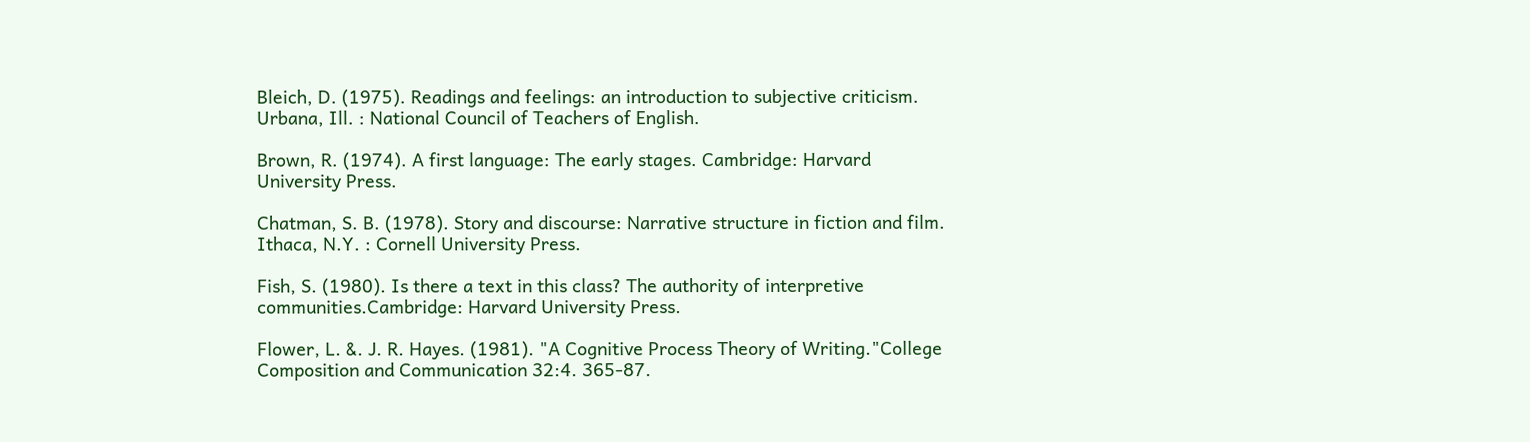Bleich, D. (1975). Readings and feelings: an introduction to subjective criticism. Urbana, Ill. : National Council of Teachers of English.

Brown, R. (1974). A first language: The early stages. Cambridge: Harvard University Press.

Chatman, S. B. (1978). Story and discourse: Narrative structure in fiction and film. Ithaca, N.Y. : Cornell University Press.

Fish, S. (1980). Is there a text in this class? The authority of interpretive communities.Cambridge: Harvard University Press.

Flower, L. &. J. R. Hayes. (1981). "A Cognitive Process Theory of Writing."College Composition and Communication 32:4. 365-87.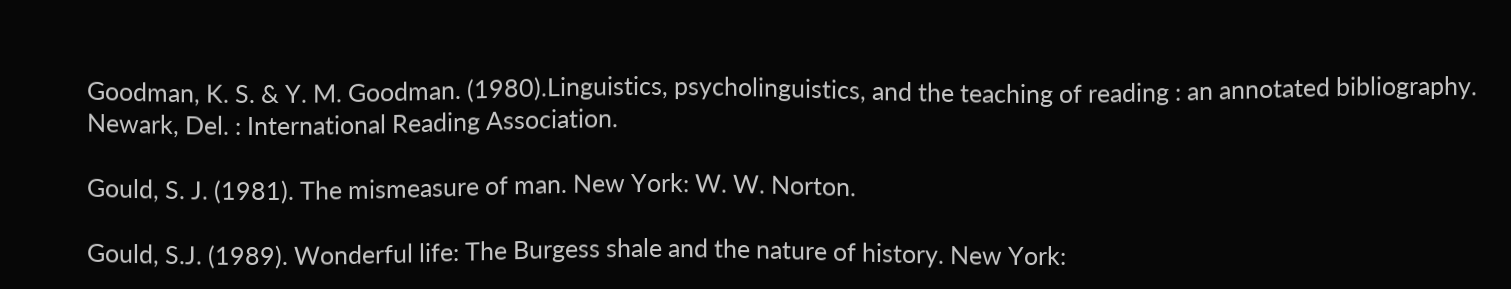Goodman, K. S. & Y. M. Goodman. (1980).Linguistics, psycholinguistics, and the teaching of reading : an annotated bibliography. Newark, Del. : International Reading Association.

Gould, S. J. (1981). The mismeasure of man. New York: W. W. Norton.

Gould, S.J. (1989). Wonderful life: The Burgess shale and the nature of history. New York: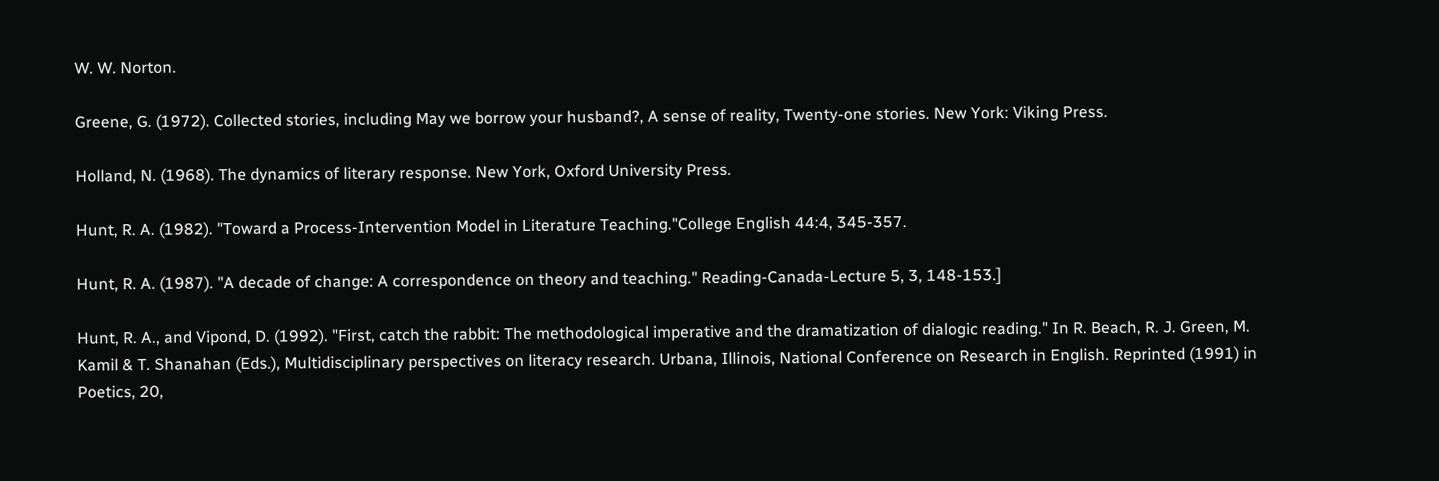W. W. Norton.

Greene, G. (1972). Collected stories, including May we borrow your husband?, A sense of reality, Twenty-one stories. New York: Viking Press.

Holland, N. (1968). The dynamics of literary response. New York, Oxford University Press.

Hunt, R. A. (1982). "Toward a Process-Intervention Model in Literature Teaching."College English 44:4, 345-357.

Hunt, R. A. (1987). "A decade of change: A correspondence on theory and teaching." Reading-Canada-Lecture 5, 3, 148-153.]

Hunt, R. A., and Vipond, D. (1992). "First, catch the rabbit: The methodological imperative and the dramatization of dialogic reading." In R. Beach, R. J. Green, M. Kamil & T. Shanahan (Eds.), Multidisciplinary perspectives on literacy research. Urbana, Illinois, National Conference on Research in English. Reprinted (1991) in Poetics, 20,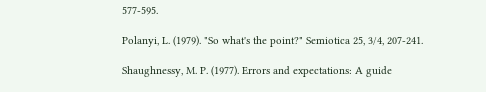577-595.

Polanyi, L. (1979). "So what's the point?" Semiotica 25, 3/4, 207-241.

Shaughnessy, M. P. (1977). Errors and expectations: A guide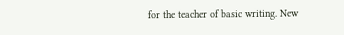for the teacher of basic writing. New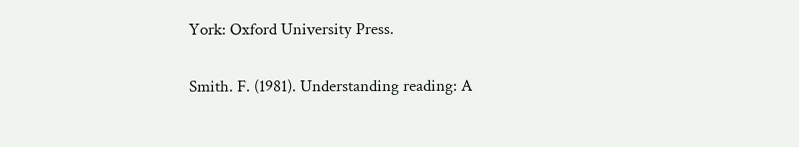York: Oxford University Press.

Smith. F. (1981). Understanding reading: A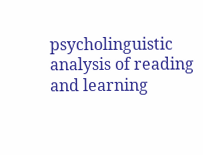psycholinguistic analysis of reading and learning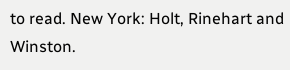to read. New York: Holt, Rinehart and Winston.